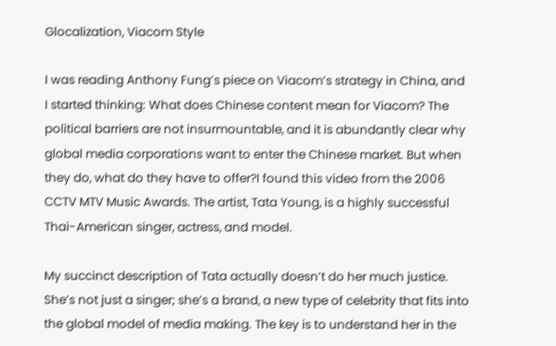Glocalization, Viacom Style

I was reading Anthony Fung’s piece on Viacom’s strategy in China, and I started thinking: What does Chinese content mean for Viacom? The political barriers are not insurmountable, and it is abundantly clear why global media corporations want to enter the Chinese market. But when they do, what do they have to offer?I found this video from the 2006 CCTV MTV Music Awards. The artist, Tata Young, is a highly successful Thai-American singer, actress, and model.

My succinct description of Tata actually doesn’t do her much justice. She’s not just a singer; she’s a brand, a new type of celebrity that fits into the global model of media making. The key is to understand her in the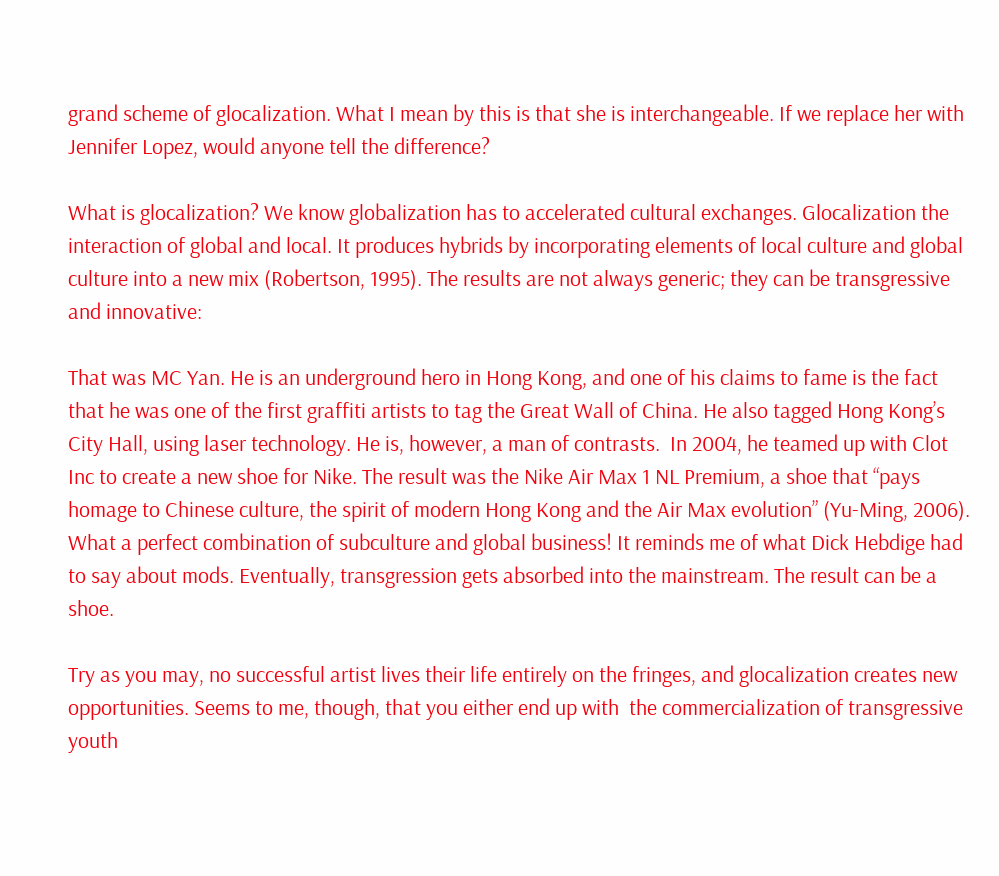grand scheme of glocalization. What I mean by this is that she is interchangeable. If we replace her with Jennifer Lopez, would anyone tell the difference?

What is glocalization? We know globalization has to accelerated cultural exchanges. Glocalization the interaction of global and local. It produces hybrids by incorporating elements of local culture and global culture into a new mix (Robertson, 1995). The results are not always generic; they can be transgressive and innovative:

That was MC Yan. He is an underground hero in Hong Kong, and one of his claims to fame is the fact that he was one of the first graffiti artists to tag the Great Wall of China. He also tagged Hong Kong’s City Hall, using laser technology. He is, however, a man of contrasts.  In 2004, he teamed up with Clot Inc to create a new shoe for Nike. The result was the Nike Air Max 1 NL Premium, a shoe that “pays homage to Chinese culture, the spirit of modern Hong Kong and the Air Max evolution” (Yu-Ming, 2006). What a perfect combination of subculture and global business! It reminds me of what Dick Hebdige had to say about mods. Eventually, transgression gets absorbed into the mainstream. The result can be a shoe.

Try as you may, no successful artist lives their life entirely on the fringes, and glocalization creates new opportunities. Seems to me, though, that you either end up with  the commercialization of transgressive youth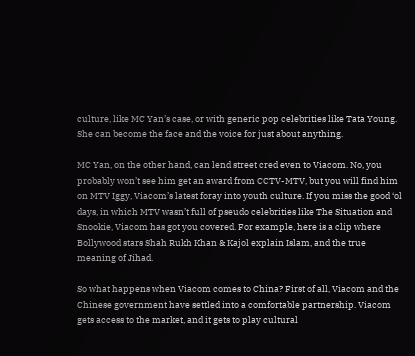culture, like MC Yan’s case, or with generic pop celebrities like Tata Young. She can become the face and the voice for just about anything.

MC Yan, on the other hand, can lend street cred even to Viacom. No, you probably won’t see him get an award from CCTV-MTV, but you will find him on MTV Iggy, Viacom’s latest foray into youth culture. If you miss the good ‘ol days, in which MTV wasn’t full of pseudo celebrities like The Situation and Snookie, Viacom has got you covered. For example, here is a clip where Bollywood stars Shah Rukh Khan & Kajol explain Islam, and the true meaning of Jihad.

So what happens when Viacom comes to China? First of all, Viacom and the Chinese government have settled into a comfortable partnership. Viacom gets access to the market, and it gets to play cultural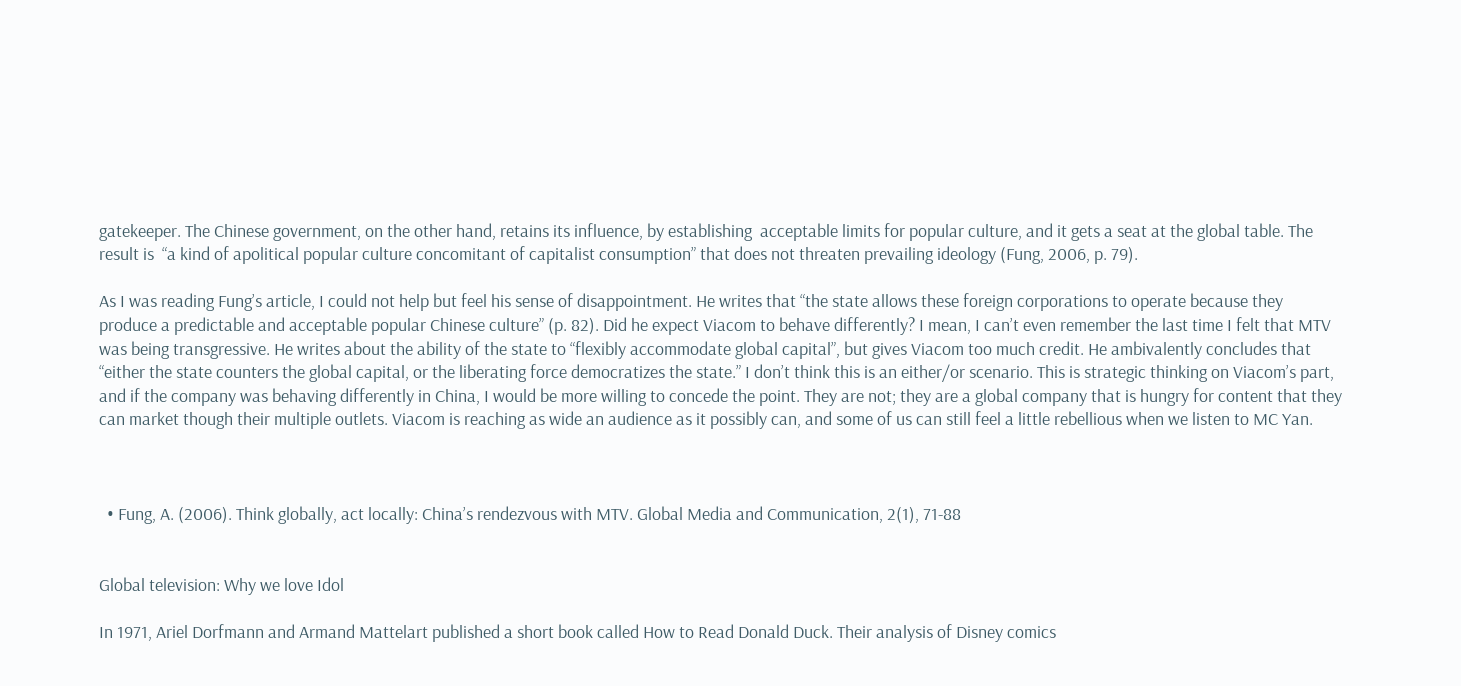gatekeeper. The Chinese government, on the other hand, retains its influence, by establishing  acceptable limits for popular culture, and it gets a seat at the global table. The result is  “a kind of apolitical popular culture concomitant of capitalist consumption” that does not threaten prevailing ideology (Fung, 2006, p. 79).

As I was reading Fung’s article, I could not help but feel his sense of disappointment. He writes that “the state allows these foreign corporations to operate because they produce a predictable and acceptable popular Chinese culture” (p. 82). Did he expect Viacom to behave differently? I mean, I can’t even remember the last time I felt that MTV was being transgressive. He writes about the ability of the state to “flexibly accommodate global capital”, but gives Viacom too much credit. He ambivalently concludes that “either the state counters the global capital, or the liberating force democratizes the state.” I don’t think this is an either/or scenario. This is strategic thinking on Viacom’s part, and if the company was behaving differently in China, I would be more willing to concede the point. They are not; they are a global company that is hungry for content that they can market though their multiple outlets. Viacom is reaching as wide an audience as it possibly can, and some of us can still feel a little rebellious when we listen to MC Yan.



  • Fung, A. (2006). Think globally, act locally: China’s rendezvous with MTV. Global Media and Communication, 2(1), 71-88


Global television: Why we love Idol

In 1971, Ariel Dorfmann and Armand Mattelart published a short book called How to Read Donald Duck. Their analysis of Disney comics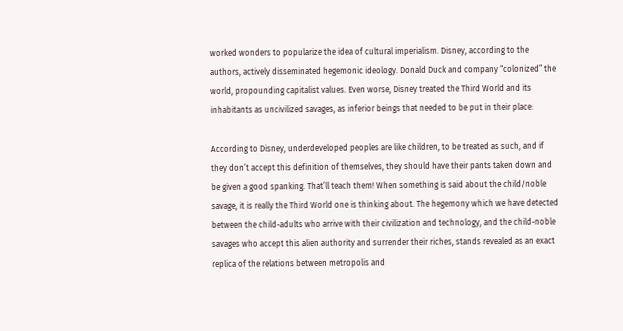worked wonders to popularize the idea of cultural imperialism. Disney, according to the authors, actively disseminated hegemonic ideology. Donald Duck and company “colonized” the world, propounding capitalist values. Even worse, Disney treated the Third World and its inhabitants as uncivilized savages, as inferior beings that needed to be put in their place:

According to Disney, underdeveloped peoples are like children, to be treated as such, and if they don’t accept this definition of themselves, they should have their pants taken down and be given a good spanking. That’ll teach them! When something is said about the child/noble savage, it is really the Third World one is thinking about. The hegemony which we have detected between the child-adults who arrive with their civilization and technology, and the child-noble savages who accept this alien authority and surrender their riches, stands revealed as an exact replica of the relations between metropolis and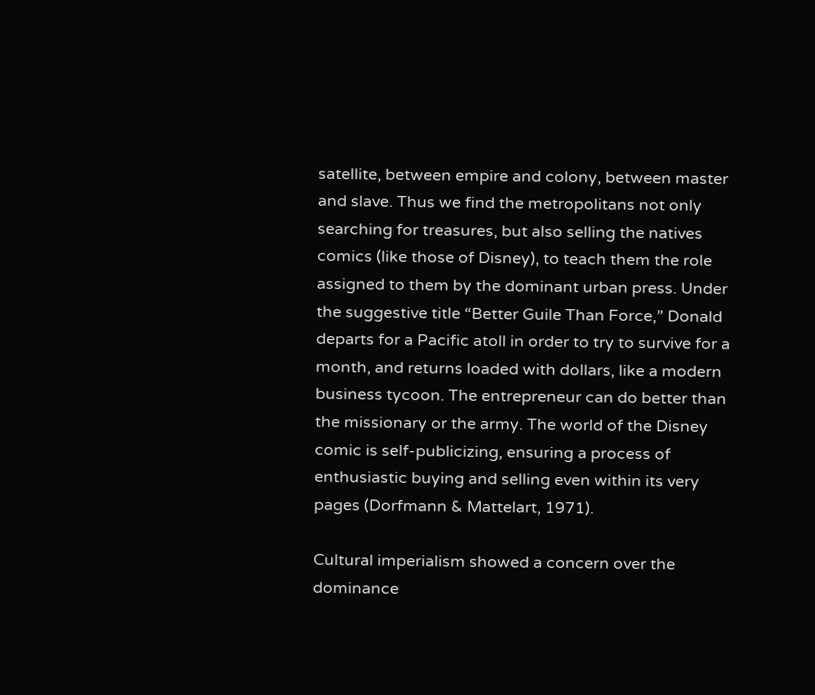satellite, between empire and colony, between master and slave. Thus we find the metropolitans not only searching for treasures, but also selling the natives comics (like those of Disney), to teach them the role assigned to them by the dominant urban press. Under the suggestive title “Better Guile Than Force,” Donald departs for a Pacific atoll in order to try to survive for a month, and returns loaded with dollars, like a modern business tycoon. The entrepreneur can do better than the missionary or the army. The world of the Disney comic is self-publicizing, ensuring a process of enthusiastic buying and selling even within its very pages (Dorfmann & Mattelart, 1971).

Cultural imperialism showed a concern over the dominance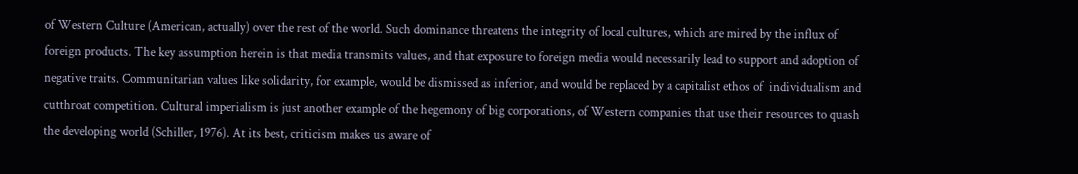of Western Culture (American, actually) over the rest of the world. Such dominance threatens the integrity of local cultures, which are mired by the influx of foreign products. The key assumption herein is that media transmits values, and that exposure to foreign media would necessarily lead to support and adoption of negative traits. Communitarian values like solidarity, for example, would be dismissed as inferior, and would be replaced by a capitalist ethos of  individualism and cutthroat competition. Cultural imperialism is just another example of the hegemony of big corporations, of Western companies that use their resources to quash the developing world (Schiller, 1976). At its best, criticism makes us aware of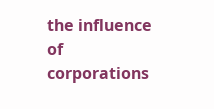the influence of corporations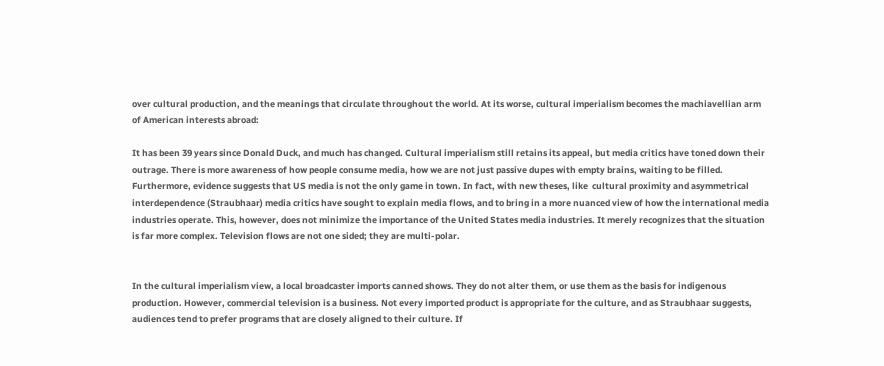over cultural production, and the meanings that circulate throughout the world. At its worse, cultural imperialism becomes the machiavellian arm of American interests abroad:

It has been 39 years since Donald Duck, and much has changed. Cultural imperialism still retains its appeal, but media critics have toned down their outrage. There is more awareness of how people consume media, how we are not just passive dupes with empty brains, waiting to be filled. Furthermore, evidence suggests that US media is not the only game in town. In fact, with new theses, like  cultural proximity and asymmetrical interdependence (Straubhaar) media critics have sought to explain media flows, and to bring in a more nuanced view of how the international media industries operate. This, however, does not minimize the importance of the United States media industries. It merely recognizes that the situation is far more complex. Television flows are not one sided; they are multi-polar.


In the cultural imperialism view, a local broadcaster imports canned shows. They do not alter them, or use them as the basis for indigenous production. However, commercial television is a business. Not every imported product is appropriate for the culture, and as Straubhaar suggests, audiences tend to prefer programs that are closely aligned to their culture. If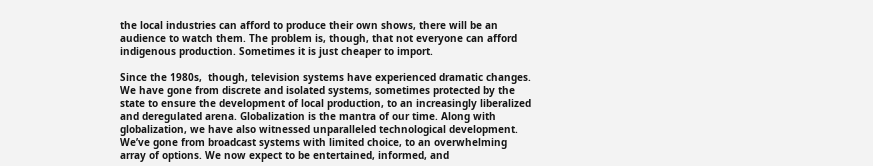the local industries can afford to produce their own shows, there will be an audience to watch them. The problem is, though, that not everyone can afford indigenous production. Sometimes it is just cheaper to import.

Since the 1980s,  though, television systems have experienced dramatic changes. We have gone from discrete and isolated systems, sometimes protected by the state to ensure the development of local production, to an increasingly liberalized and deregulated arena. Globalization is the mantra of our time. Along with globalization, we have also witnessed unparalleled technological development. We’ve gone from broadcast systems with limited choice, to an overwhelming array of options. We now expect to be entertained, informed, and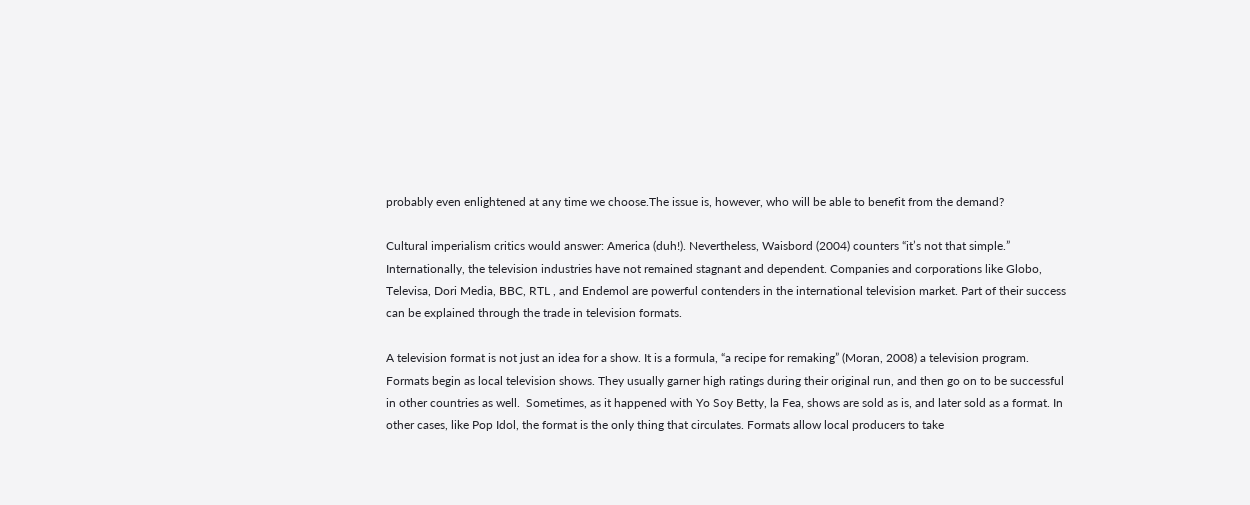probably even enlightened at any time we choose.The issue is, however, who will be able to benefit from the demand?

Cultural imperialism critics would answer: America (duh!). Nevertheless, Waisbord (2004) counters “it’s not that simple.” Internationally, the television industries have not remained stagnant and dependent. Companies and corporations like Globo, Televisa, Dori Media, BBC, RTL , and Endemol are powerful contenders in the international television market. Part of their success can be explained through the trade in television formats.

A television format is not just an idea for a show. It is a formula, “a recipe for remaking” (Moran, 2008) a television program. Formats begin as local television shows. They usually garner high ratings during their original run, and then go on to be successful in other countries as well.  Sometimes, as it happened with Yo Soy Betty, la Fea, shows are sold as is, and later sold as a format. In other cases, like Pop Idol, the format is the only thing that circulates. Formats allow local producers to take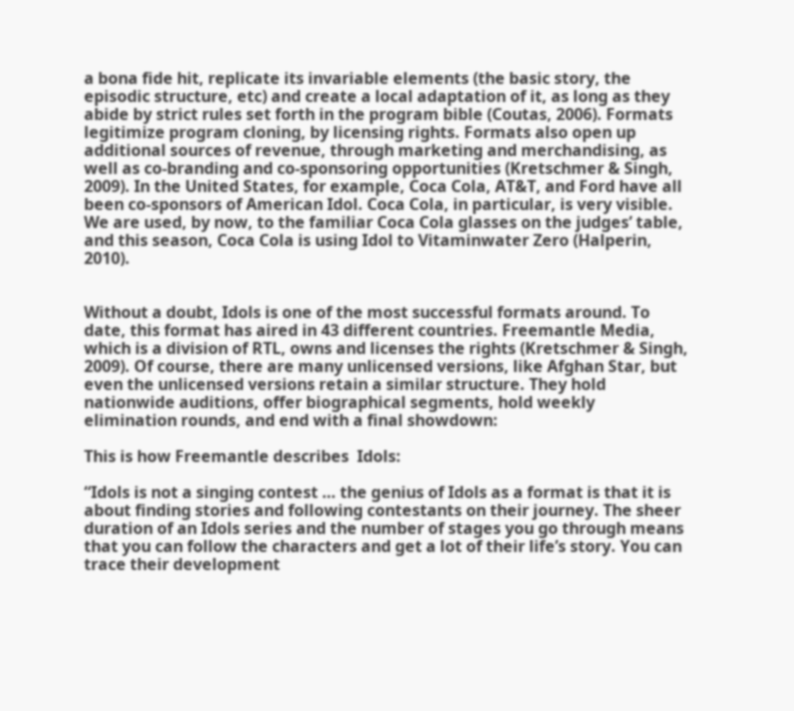a bona fide hit, replicate its invariable elements (the basic story, the episodic structure, etc) and create a local adaptation of it, as long as they abide by strict rules set forth in the program bible (Coutas, 2006). Formats legitimize program cloning, by licensing rights. Formats also open up additional sources of revenue, through marketing and merchandising, as well as co-branding and co-sponsoring opportunities (Kretschmer & Singh, 2009). In the United States, for example, Coca Cola, AT&T, and Ford have all been co-sponsors of American Idol. Coca Cola, in particular, is very visible. We are used, by now, to the familiar Coca Cola glasses on the judges’ table, and this season, Coca Cola is using Idol to Vitaminwater Zero (Halperin, 2010).


Without a doubt, Idols is one of the most successful formats around. To date, this format has aired in 43 different countries. Freemantle Media, which is a division of RTL, owns and licenses the rights (Kretschmer & Singh, 2009). Of course, there are many unlicensed versions, like Afghan Star, but even the unlicensed versions retain a similar structure. They hold nationwide auditions, offer biographical segments, hold weekly elimination rounds, and end with a final showdown:

This is how Freemantle describes  Idols:

“Idols is not a singing contest … the genius of Idols as a format is that it is about finding stories and following contestants on their journey. The sheer duration of an Idols series and the number of stages you go through means that you can follow the characters and get a lot of their life’s story. You can trace their development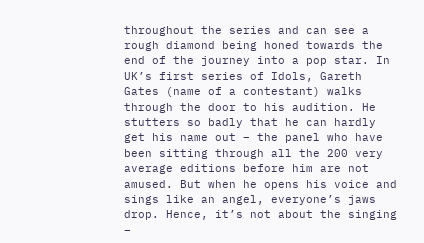throughout the series and can see a rough diamond being honed towards the end of the journey into a pop star. In UK’s first series of Idols, Gareth Gates (name of a contestant) walks through the door to his audition. He stutters so badly that he can hardly get his name out – the panel who have been sitting through all the 200 very average editions before him are not amused. But when he opens his voice and sings like an angel, everyone’s jaws drop. Hence, it’s not about the singing –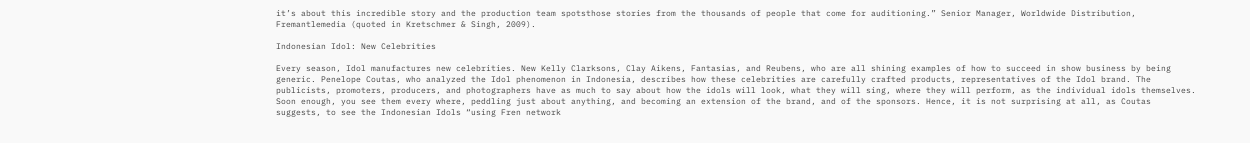it’s about this incredible story and the production team spotsthose stories from the thousands of people that come for auditioning.” Senior Manager, Worldwide Distribution, Fremantlemedia (quoted in Kretschmer & Singh, 2009).

Indonesian Idol: New Celebrities

Every season, Idol manufactures new celebrities. New Kelly Clarksons, Clay Aikens, Fantasias, and Reubens, who are all shining examples of how to succeed in show business by being generic. Penelope Coutas, who analyzed the Idol phenomenon in Indonesia, describes how these celebrities are carefully crafted products, representatives of the Idol brand. The publicists, promoters, producers, and photographers have as much to say about how the idols will look, what they will sing, where they will perform, as the individual idols themselves. Soon enough, you see them every where, peddling just about anything, and becoming an extension of the brand, and of the sponsors. Hence, it is not surprising at all, as Coutas suggests, to see the Indonesian Idols “using Fren network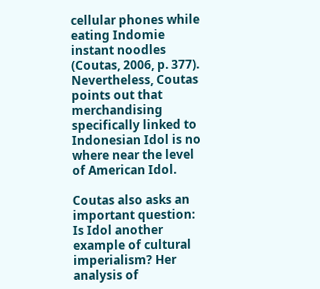cellular phones while eating Indomie instant noodles (Coutas, 2006, p. 377). Nevertheless, Coutas points out that merchandising specifically linked to Indonesian Idol is no where near the level of American Idol.

Coutas also asks an important question: Is Idol another example of cultural imperialism? Her analysis of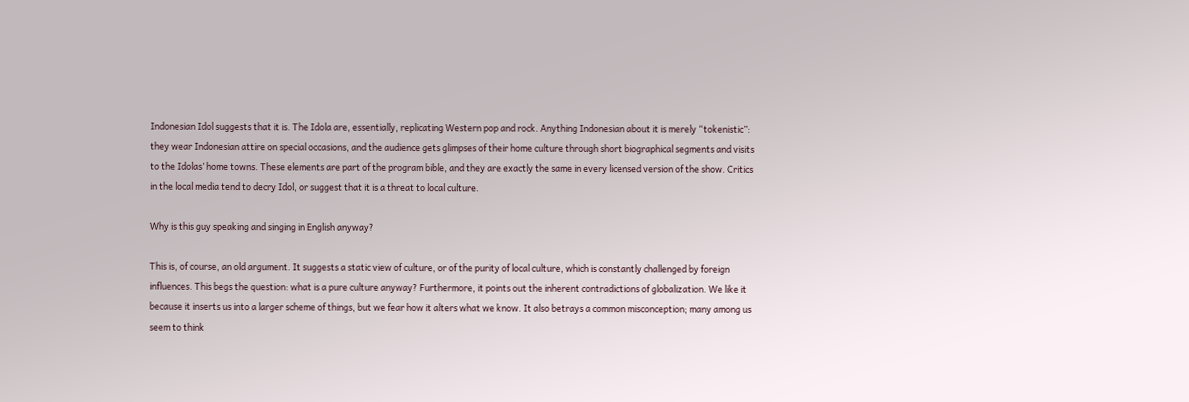Indonesian Idol suggests that it is. The Idola are, essentially, replicating Western pop and rock. Anything Indonesian about it is merely “tokenistic”: they wear Indonesian attire on special occasions, and the audience gets glimpses of their home culture through short biographical segments and visits to the Idolas’ home towns. These elements are part of the program bible, and they are exactly the same in every licensed version of the show. Critics in the local media tend to decry Idol, or suggest that it is a threat to local culture.

Why is this guy speaking and singing in English anyway?

This is, of course, an old argument. It suggests a static view of culture, or of the purity of local culture, which is constantly challenged by foreign influences. This begs the question: what is a pure culture anyway? Furthermore, it points out the inherent contradictions of globalization. We like it because it inserts us into a larger scheme of things, but we fear how it alters what we know. It also betrays a common misconception; many among us seem to think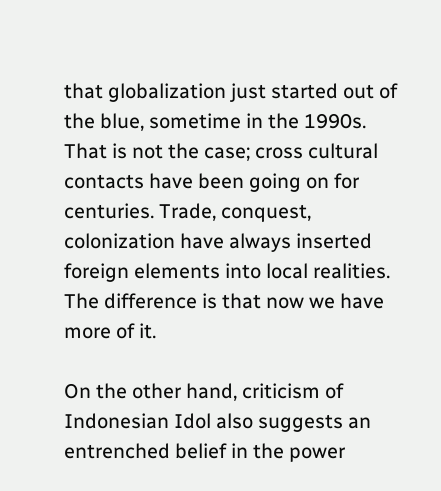that globalization just started out of the blue, sometime in the 1990s. That is not the case; cross cultural contacts have been going on for centuries. Trade, conquest, colonization have always inserted foreign elements into local realities. The difference is that now we have more of it.

On the other hand, criticism of Indonesian Idol also suggests an entrenched belief in the power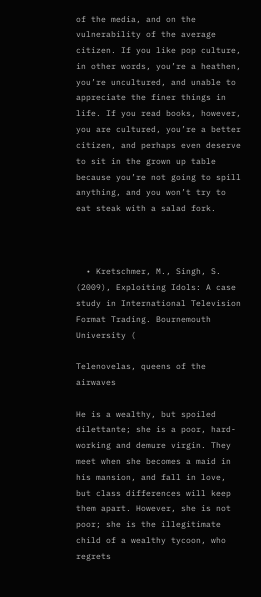of the media, and on the vulnerability of the average citizen. If you like pop culture, in other words, you’re a heathen, you’re uncultured, and unable to appreciate the finer things in life. If you read books, however, you are cultured, you’re a better citizen, and perhaps even deserve to sit in the grown up table because you’re not going to spill anything, and you won’t try to eat steak with a salad fork.



  • Kretschmer, M., Singh, S. (2009), Exploiting Idols: A case study in International Television Format Trading. Bournemouth University (

Telenovelas, queens of the airwaves

He is a wealthy, but spoiled dilettante; she is a poor, hard-working and demure virgin. They meet when she becomes a maid in his mansion, and fall in love, but class differences will keep them apart. However, she is not poor; she is the illegitimate child of a wealthy tycoon, who regrets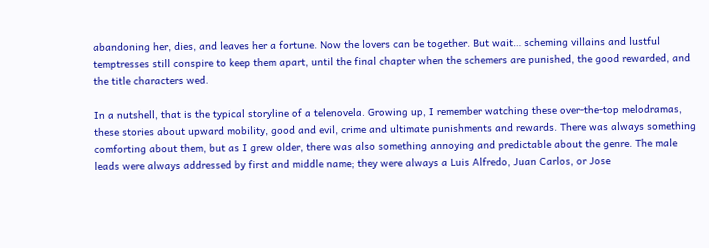abandoning her, dies, and leaves her a fortune. Now the lovers can be together. But wait… scheming villains and lustful temptresses still conspire to keep them apart, until the final chapter when the schemers are punished, the good rewarded, and the title characters wed.

In a nutshell, that is the typical storyline of a telenovela. Growing up, I remember watching these over-the-top melodramas, these stories about upward mobility, good and evil, crime and ultimate punishments and rewards. There was always something comforting about them, but as I grew older, there was also something annoying and predictable about the genre. The male leads were always addressed by first and middle name; they were always a Luis Alfredo, Juan Carlos, or Jose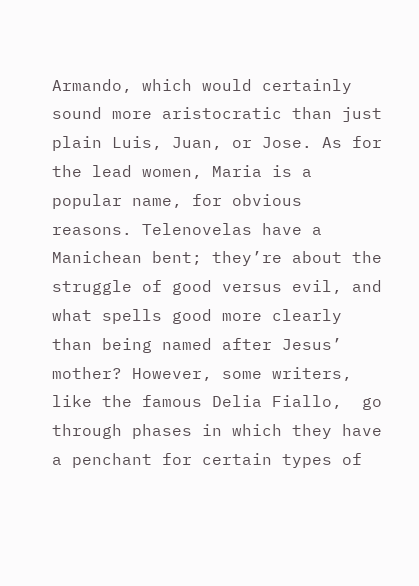Armando, which would certainly sound more aristocratic than just plain Luis, Juan, or Jose. As for the lead women, Maria is a popular name, for obvious reasons. Telenovelas have a Manichean bent; they’re about the struggle of good versus evil, and what spells good more clearly than being named after Jesus’ mother? However, some writers, like the famous Delia Fiallo,  go through phases in which they have a penchant for certain types of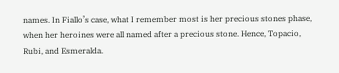names. In Fiallo’s case, what I remember most is her precious stones phase, when her heroines were all named after a precious stone. Hence, Topacio, Rubi, and Esmeralda.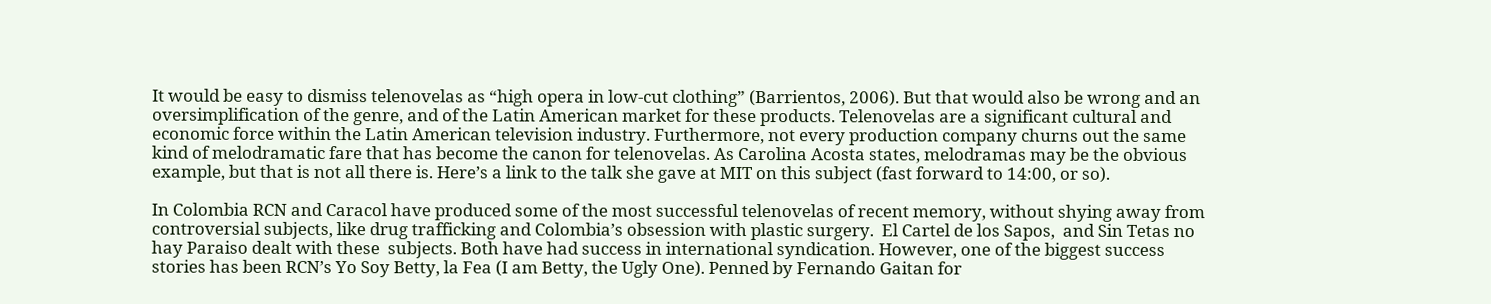It would be easy to dismiss telenovelas as “high opera in low-cut clothing” (Barrientos, 2006). But that would also be wrong and an oversimplification of the genre, and of the Latin American market for these products. Telenovelas are a significant cultural and economic force within the Latin American television industry. Furthermore, not every production company churns out the same kind of melodramatic fare that has become the canon for telenovelas. As Carolina Acosta states, melodramas may be the obvious example, but that is not all there is. Here’s a link to the talk she gave at MIT on this subject (fast forward to 14:00, or so).

In Colombia RCN and Caracol have produced some of the most successful telenovelas of recent memory, without shying away from controversial subjects, like drug trafficking and Colombia’s obsession with plastic surgery.  El Cartel de los Sapos,  and Sin Tetas no hay Paraiso dealt with these  subjects. Both have had success in international syndication. However, one of the biggest success stories has been RCN’s Yo Soy Betty, la Fea (I am Betty, the Ugly One). Penned by Fernando Gaitan for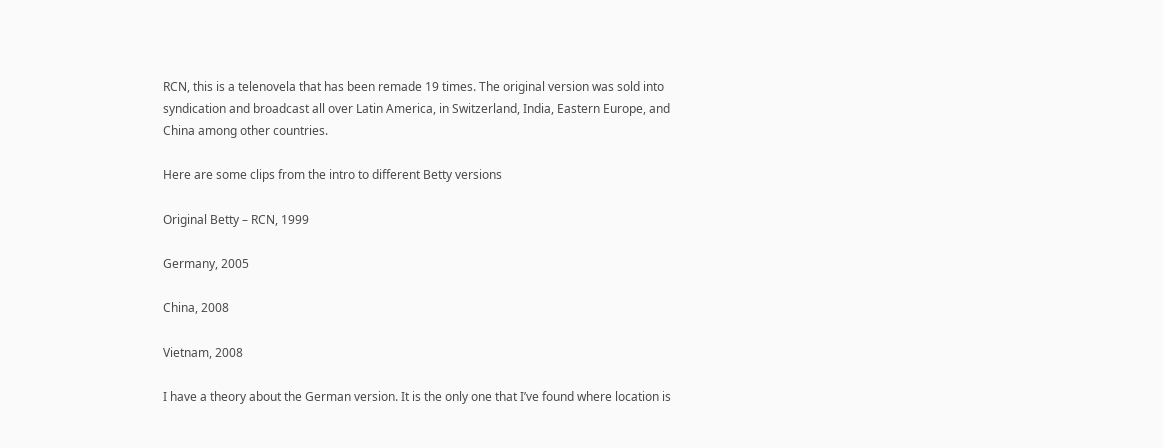RCN, this is a telenovela that has been remade 19 times. The original version was sold into syndication and broadcast all over Latin America, in Switzerland, India, Eastern Europe, and China among other countries.

Here are some clips from the intro to different Betty versions

Original Betty – RCN, 1999

Germany, 2005

China, 2008

Vietnam, 2008

I have a theory about the German version. It is the only one that I’ve found where location is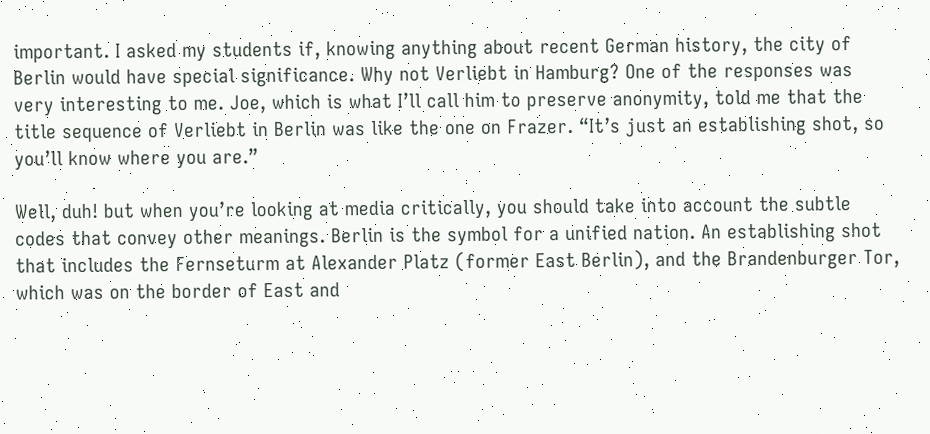important. I asked my students if, knowing anything about recent German history, the city of Berlin would have special significance. Why not Verliebt in Hamburg? One of the responses was very interesting to me. Joe, which is what I’ll call him to preserve anonymity, told me that the title sequence of Verliebt in Berlin was like the one on Frazer. “It’s just an establishing shot, so you’ll know where you are.”

Well, duh! but when you’re looking at media critically, you should take into account the subtle codes that convey other meanings. Berlin is the symbol for a unified nation. An establishing shot that includes the Fernseturm at Alexander Platz (former East Berlin), and the Brandenburger Tor, which was on the border of East and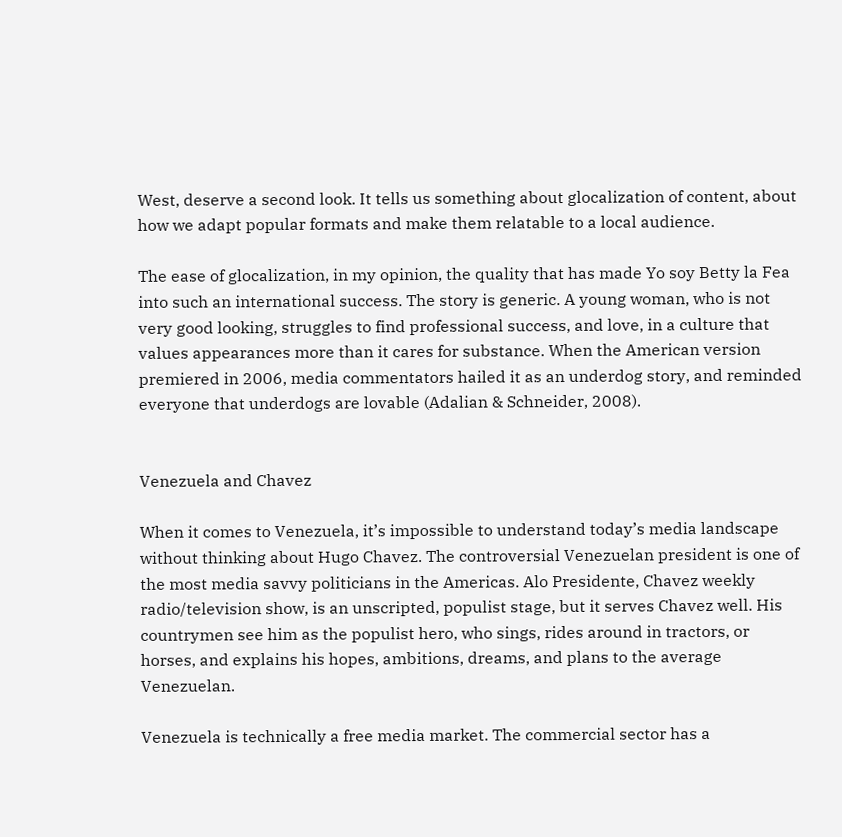West, deserve a second look. It tells us something about glocalization of content, about how we adapt popular formats and make them relatable to a local audience.

The ease of glocalization, in my opinion, the quality that has made Yo soy Betty la Fea into such an international success. The story is generic. A young woman, who is not very good looking, struggles to find professional success, and love, in a culture that values appearances more than it cares for substance. When the American version premiered in 2006, media commentators hailed it as an underdog story, and reminded everyone that underdogs are lovable (Adalian & Schneider, 2008).


Venezuela and Chavez

When it comes to Venezuela, it’s impossible to understand today’s media landscape without thinking about Hugo Chavez. The controversial Venezuelan president is one of the most media savvy politicians in the Americas. Alo Presidente, Chavez weekly radio/television show, is an unscripted, populist stage, but it serves Chavez well. His countrymen see him as the populist hero, who sings, rides around in tractors, or horses, and explains his hopes, ambitions, dreams, and plans to the average Venezuelan.

Venezuela is technically a free media market. The commercial sector has a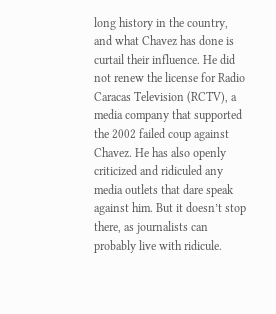long history in the country, and what Chavez has done is curtail their influence. He did not renew the license for Radio Caracas Television (RCTV), a media company that supported the 2002 failed coup against Chavez. He has also openly criticized and ridiculed any media outlets that dare speak against him. But it doesn’t stop there, as journalists can probably live with ridicule.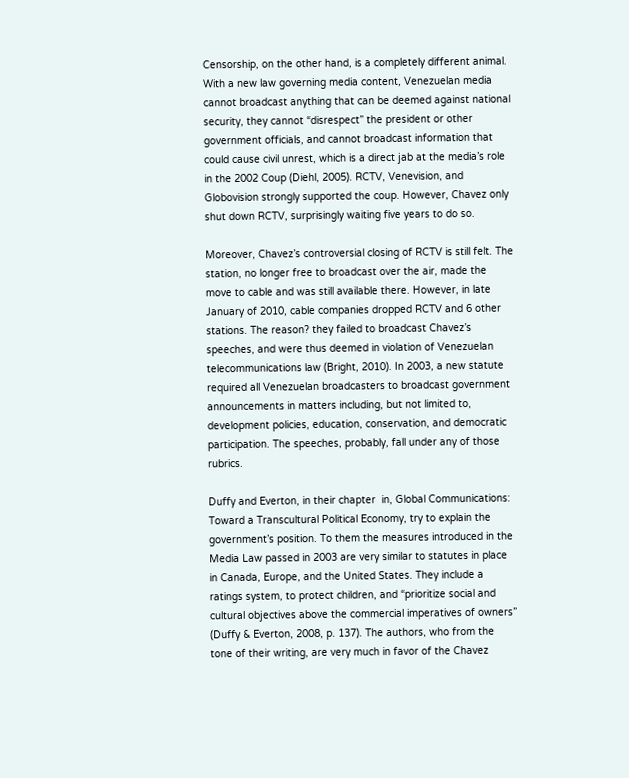Censorship, on the other hand, is a completely different animal. With a new law governing media content, Venezuelan media cannot broadcast anything that can be deemed against national security, they cannot “disrespect” the president or other government officials, and cannot broadcast information that could cause civil unrest, which is a direct jab at the media’s role in the 2002 Coup (Diehl, 2005). RCTV, Venevision, and Globovision strongly supported the coup. However, Chavez only shut down RCTV, surprisingly waiting five years to do so.

Moreover, Chavez’s controversial closing of RCTV is still felt. The station, no longer free to broadcast over the air, made the move to cable and was still available there. However, in late January of 2010, cable companies dropped RCTV and 6 other stations. The reason? they failed to broadcast Chavez’s speeches, and were thus deemed in violation of Venezuelan telecommunications law (Bright, 2010). In 2003, a new statute required all Venezuelan broadcasters to broadcast government announcements in matters including, but not limited to, development policies, education, conservation, and democratic participation. The speeches, probably, fall under any of those rubrics.

Duffy and Everton, in their chapter  in, Global Communications: Toward a Transcultural Political Economy, try to explain the government’s position. To them the measures introduced in the Media Law passed in 2003 are very similar to statutes in place in Canada, Europe, and the United States. They include a ratings system, to protect children, and “prioritize social and cultural objectives above the commercial imperatives of owners” (Duffy & Everton, 2008, p. 137). The authors, who from the tone of their writing, are very much in favor of the Chavez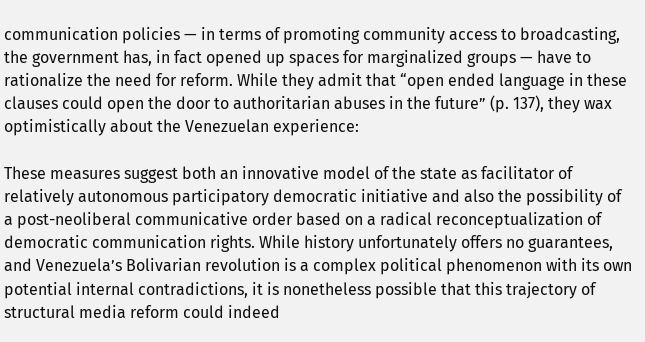communication policies — in terms of promoting community access to broadcasting, the government has, in fact opened up spaces for marginalized groups — have to rationalize the need for reform. While they admit that “open ended language in these clauses could open the door to authoritarian abuses in the future” (p. 137), they wax optimistically about the Venezuelan experience:

These measures suggest both an innovative model of the state as facilitator of relatively autonomous participatory democratic initiative and also the possibility of a post-neoliberal communicative order based on a radical reconceptualization of democratic communication rights. While history unfortunately offers no guarantees, and Venezuela’s Bolivarian revolution is a complex political phenomenon with its own potential internal contradictions, it is nonetheless possible that this trajectory of structural media reform could indeed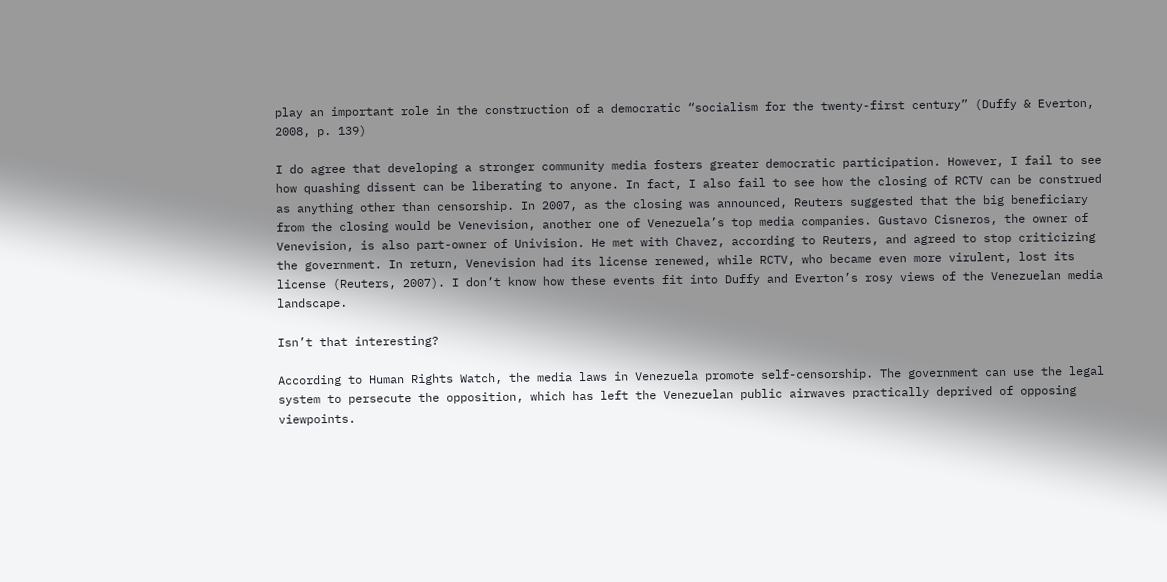play an important role in the construction of a democratic “socialism for the twenty-first century” (Duffy & Everton, 2008, p. 139)

I do agree that developing a stronger community media fosters greater democratic participation. However, I fail to see how quashing dissent can be liberating to anyone. In fact, I also fail to see how the closing of RCTV can be construed as anything other than censorship. In 2007, as the closing was announced, Reuters suggested that the big beneficiary from the closing would be Venevision, another one of Venezuela’s top media companies. Gustavo Cisneros, the owner of Venevision, is also part-owner of Univision. He met with Chavez, according to Reuters, and agreed to stop criticizing the government. In return, Venevision had its license renewed, while RCTV, who became even more virulent, lost its license (Reuters, 2007). I don’t know how these events fit into Duffy and Everton’s rosy views of the Venezuelan media landscape.

Isn’t that interesting?

According to Human Rights Watch, the media laws in Venezuela promote self-censorship. The government can use the legal system to persecute the opposition, which has left the Venezuelan public airwaves practically deprived of opposing viewpoints.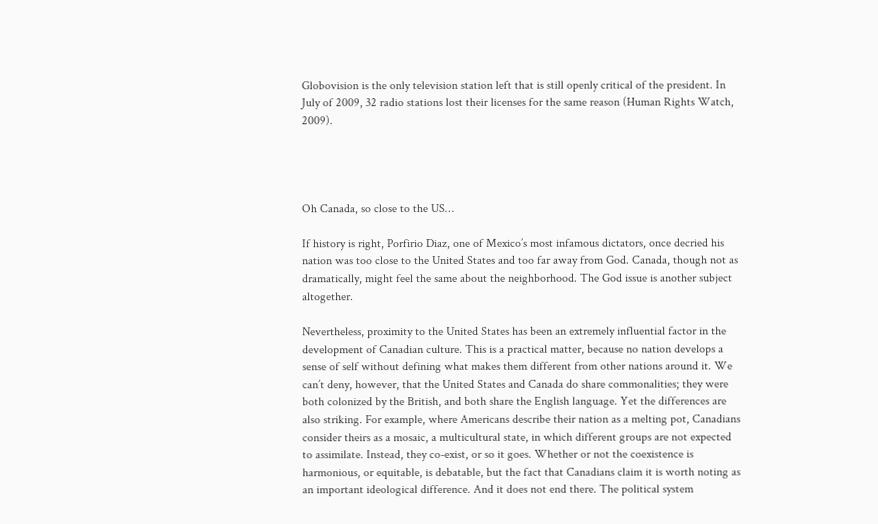Globovision is the only television station left that is still openly critical of the president. In July of 2009, 32 radio stations lost their licenses for the same reason (Human Rights Watch, 2009).




Oh Canada, so close to the US…

If history is right, Porfirio Diaz, one of Mexico’s most infamous dictators, once decried his nation was too close to the United States and too far away from God. Canada, though not as dramatically, might feel the same about the neighborhood. The God issue is another subject altogether.

Nevertheless, proximity to the United States has been an extremely influential factor in the development of Canadian culture. This is a practical matter, because no nation develops a sense of self without defining what makes them different from other nations around it. We can’t deny, however, that the United States and Canada do share commonalities; they were both colonized by the British, and both share the English language. Yet the differences are also striking. For example, where Americans describe their nation as a melting pot, Canadians consider theirs as a mosaic, a multicultural state, in which different groups are not expected to assimilate. Instead, they co-exist, or so it goes. Whether or not the coexistence is harmonious, or equitable, is debatable, but the fact that Canadians claim it is worth noting as an important ideological difference. And it does not end there. The political system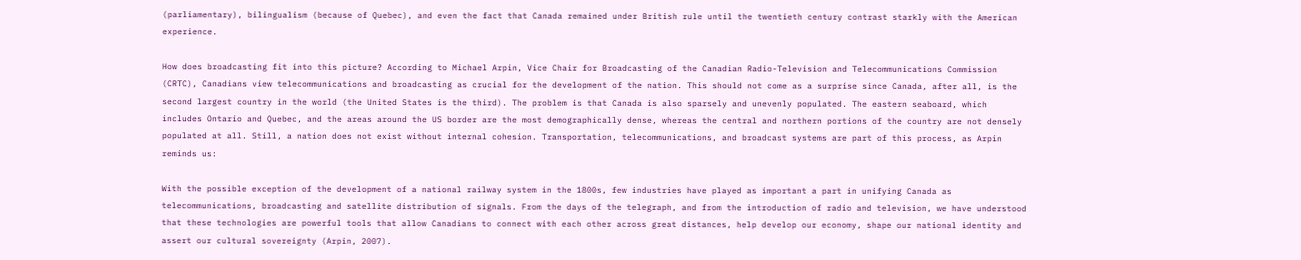(parliamentary), bilingualism (because of Quebec), and even the fact that Canada remained under British rule until the twentieth century contrast starkly with the American experience.

How does broadcasting fit into this picture? According to Michael Arpin, Vice Chair for Broadcasting of the Canadian Radio-Television and Telecommunications Commission (CRTC), Canadians view telecommunications and broadcasting as crucial for the development of the nation. This should not come as a surprise since Canada, after all, is the second largest country in the world (the United States is the third). The problem is that Canada is also sparsely and unevenly populated. The eastern seaboard, which includes Ontario and Quebec, and the areas around the US border are the most demographically dense, whereas the central and northern portions of the country are not densely populated at all. Still, a nation does not exist without internal cohesion. Transportation, telecommunications, and broadcast systems are part of this process, as Arpin reminds us:

With the possible exception of the development of a national railway system in the 1800s, few industries have played as important a part in unifying Canada as telecommunications, broadcasting and satellite distribution of signals. From the days of the telegraph, and from the introduction of radio and television, we have understood that these technologies are powerful tools that allow Canadians to connect with each other across great distances, help develop our economy, shape our national identity and assert our cultural sovereignty (Arpin, 2007).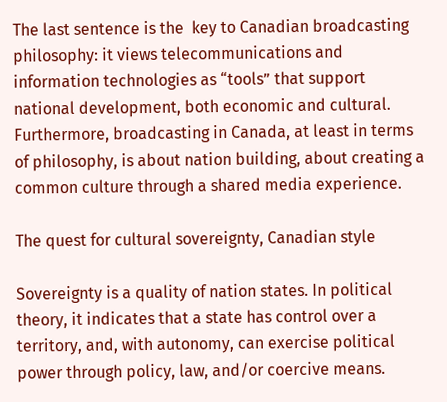The last sentence is the  key to Canadian broadcasting philosophy: it views telecommunications and information technologies as “tools” that support national development, both economic and cultural. Furthermore, broadcasting in Canada, at least in terms of philosophy, is about nation building, about creating a common culture through a shared media experience.

The quest for cultural sovereignty, Canadian style

Sovereignty is a quality of nation states. In political theory, it indicates that a state has control over a territory, and, with autonomy, can exercise political power through policy, law, and/or coercive means.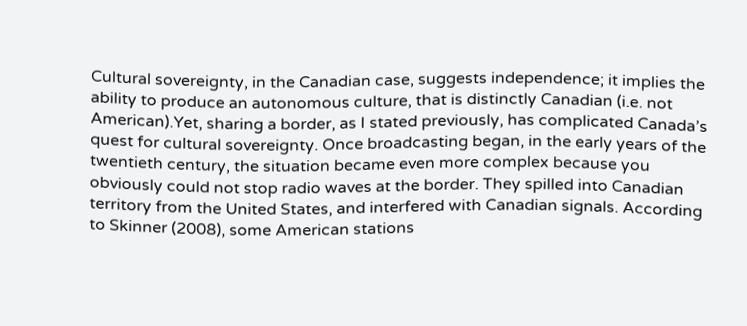Cultural sovereignty, in the Canadian case, suggests independence; it implies the ability to produce an autonomous culture, that is distinctly Canadian (i.e. not American).Yet, sharing a border, as I stated previously, has complicated Canada’s quest for cultural sovereignty. Once broadcasting began, in the early years of the twentieth century, the situation became even more complex because you obviously could not stop radio waves at the border. They spilled into Canadian territory from the United States, and interfered with Canadian signals. According to Skinner (2008), some American stations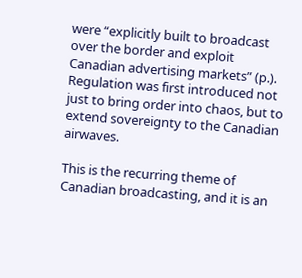were “explicitly built to broadcast over the border and exploit Canadian advertising markets” (p.). Regulation was first introduced not just to bring order into chaos, but to extend sovereignty to the Canadian airwaves.

This is the recurring theme of Canadian broadcasting, and it is an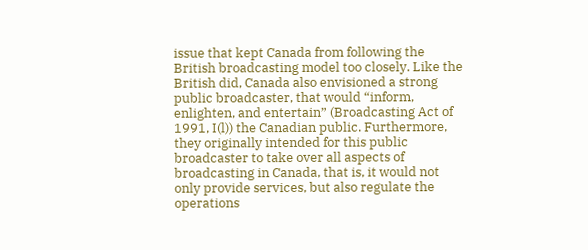issue that kept Canada from following the British broadcasting model too closely. Like the British did, Canada also envisioned a strong public broadcaster, that would “inform, enlighten, and entertain” (Broadcasting Act of 1991, I(l)) the Canadian public. Furthermore, they originally intended for this public broadcaster to take over all aspects of broadcasting in Canada, that is, it would not only provide services, but also regulate the operations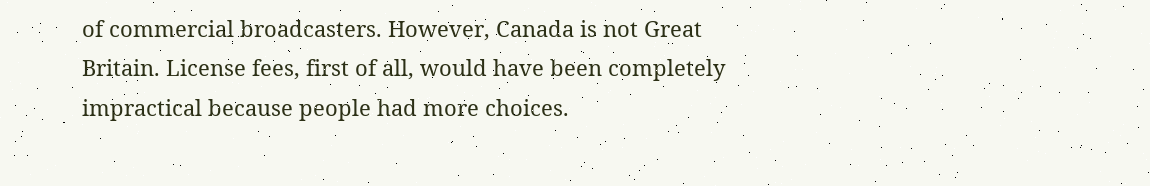of commercial broadcasters. However, Canada is not Great Britain. License fees, first of all, would have been completely impractical because people had more choices.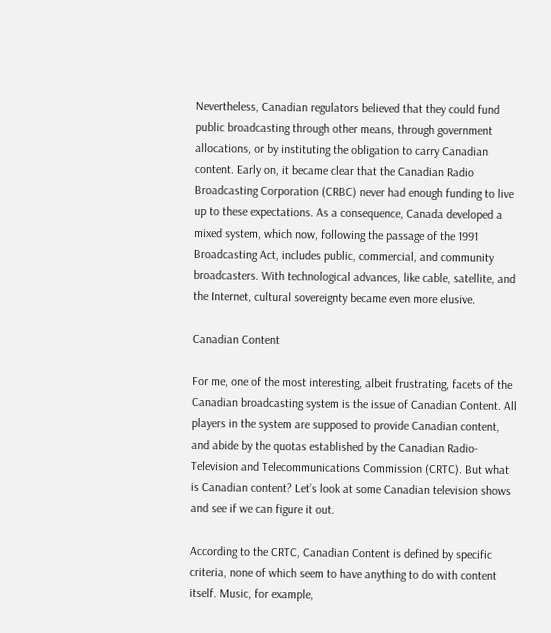Nevertheless, Canadian regulators believed that they could fund public broadcasting through other means, through government allocations, or by instituting the obligation to carry Canadian content. Early on, it became clear that the Canadian Radio Broadcasting Corporation (CRBC) never had enough funding to live up to these expectations. As a consequence, Canada developed a mixed system, which now, following the passage of the 1991 Broadcasting Act, includes public, commercial, and community broadcasters. With technological advances, like cable, satellite, and the Internet, cultural sovereignty became even more elusive.

Canadian Content

For me, one of the most interesting, albeit frustrating, facets of the Canadian broadcasting system is the issue of Canadian Content. All players in the system are supposed to provide Canadian content, and abide by the quotas established by the Canadian Radio-Television and Telecommunications Commission (CRTC). But what is Canadian content? Let’s look at some Canadian television shows and see if we can figure it out.

According to the CRTC, Canadian Content is defined by specific criteria, none of which seem to have anything to do with content itself. Music, for example,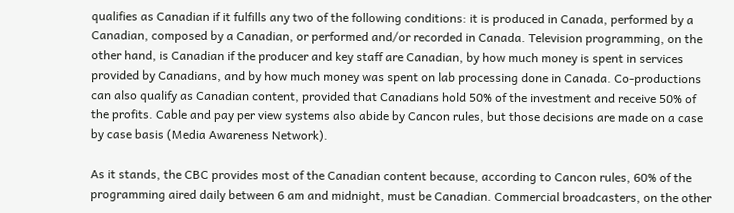qualifies as Canadian if it fulfills any two of the following conditions: it is produced in Canada, performed by a Canadian, composed by a Canadian, or performed and/or recorded in Canada. Television programming, on the other hand, is Canadian if the producer and key staff are Canadian, by how much money is spent in services provided by Canadians, and by how much money was spent on lab processing done in Canada. Co-productions can also qualify as Canadian content, provided that Canadians hold 50% of the investment and receive 50% of the profits. Cable and pay per view systems also abide by Cancon rules, but those decisions are made on a case by case basis (Media Awareness Network).

As it stands, the CBC provides most of the Canadian content because, according to Cancon rules, 60% of the programming aired daily between 6 am and midnight, must be Canadian. Commercial broadcasters, on the other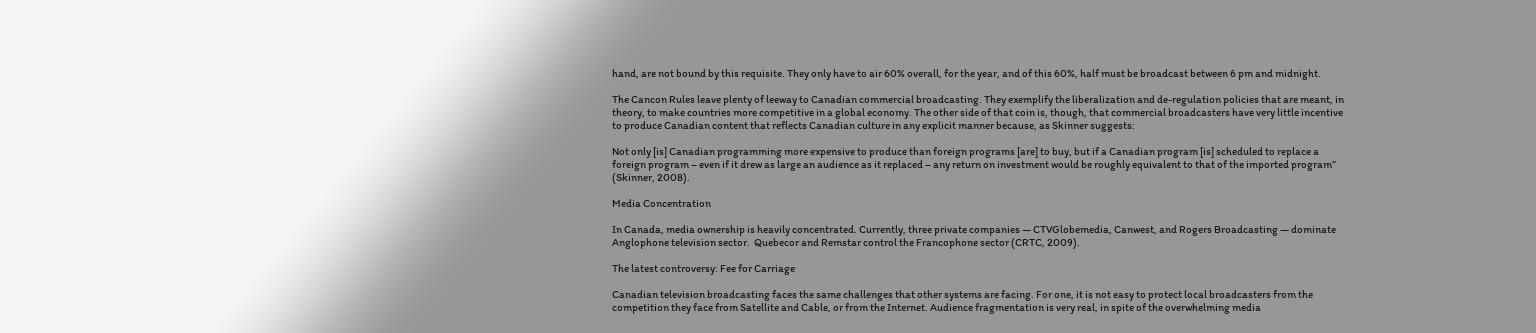hand, are not bound by this requisite. They only have to air 60% overall, for the year, and of this 60%, half must be broadcast between 6 pm and midnight.

The Cancon Rules leave plenty of leeway to Canadian commercial broadcasting. They exemplify the liberalization and de-regulation policies that are meant, in theory, to make countries more competitive in a global economy. The other side of that coin is, though, that commercial broadcasters have very little incentive to produce Canadian content that reflects Canadian culture in any explicit manner because, as Skinner suggests:

Not only [is] Canadian programming more expensive to produce than foreign programs [are] to buy, but if a Canadian program [is] scheduled to replace a foreign program – even if it drew as large an audience as it replaced – any return on investment would be roughly equivalent to that of the imported program” (Skinner, 2008).

Media Concentration

In Canada, media ownership is heavily concentrated. Currently, three private companies — CTVGlobemedia, Canwest, and Rogers Broadcasting — dominate Anglophone television sector.  Quebecor and Remstar control the Francophone sector (CRTC, 2009).

The latest controversy: Fee for Carriage

Canadian television broadcasting faces the same challenges that other systems are facing. For one, it is not easy to protect local broadcasters from the competition they face from Satellite and Cable, or from the Internet. Audience fragmentation is very real, in spite of the overwhelming media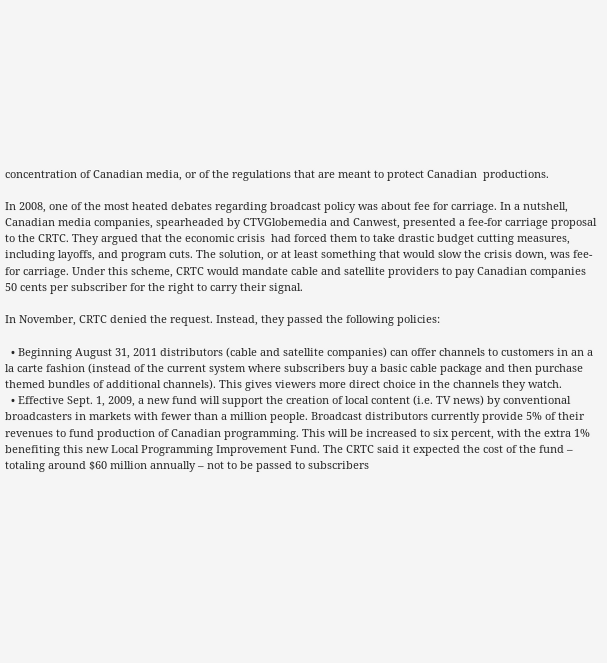concentration of Canadian media, or of the regulations that are meant to protect Canadian  productions.

In 2008, one of the most heated debates regarding broadcast policy was about fee for carriage. In a nutshell, Canadian media companies, spearheaded by CTVGlobemedia and Canwest, presented a fee-for carriage proposal to the CRTC. They argued that the economic crisis  had forced them to take drastic budget cutting measures, including layoffs, and program cuts. The solution, or at least something that would slow the crisis down, was fee-for carriage. Under this scheme, CRTC would mandate cable and satellite providers to pay Canadian companies  50 cents per subscriber for the right to carry their signal.

In November, CRTC denied the request. Instead, they passed the following policies:

  • Beginning August 31, 2011 distributors (cable and satellite companies) can offer channels to customers in an a la carte fashion (instead of the current system where subscribers buy a basic cable package and then purchase themed bundles of additional channels). This gives viewers more direct choice in the channels they watch.
  • Effective Sept. 1, 2009, a new fund will support the creation of local content (i.e. TV news) by conventional broadcasters in markets with fewer than a million people. Broadcast distributors currently provide 5% of their revenues to fund production of Canadian programming. This will be increased to six percent, with the extra 1% benefiting this new Local Programming Improvement Fund. The CRTC said it expected the cost of the fund – totaling around $60 million annually – not to be passed to subscribers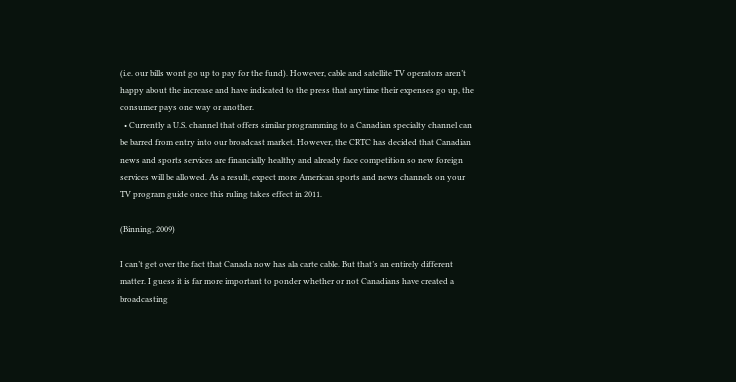(i.e. our bills wont go up to pay for the fund). However, cable and satellite TV operators aren’t happy about the increase and have indicated to the press that anytime their expenses go up, the consumer pays one way or another.
  • Currently a U.S. channel that offers similar programming to a Canadian specialty channel can be barred from entry into our broadcast market. However, the CRTC has decided that Canadian news and sports services are financially healthy and already face competition so new foreign services will be allowed. As a result, expect more American sports and news channels on your TV program guide once this ruling takes effect in 2011.

(Binning, 2009)

I can’t get over the fact that Canada now has ala carte cable. But that’s an entirely different matter. I guess it is far more important to ponder whether or not Canadians have created a broadcasting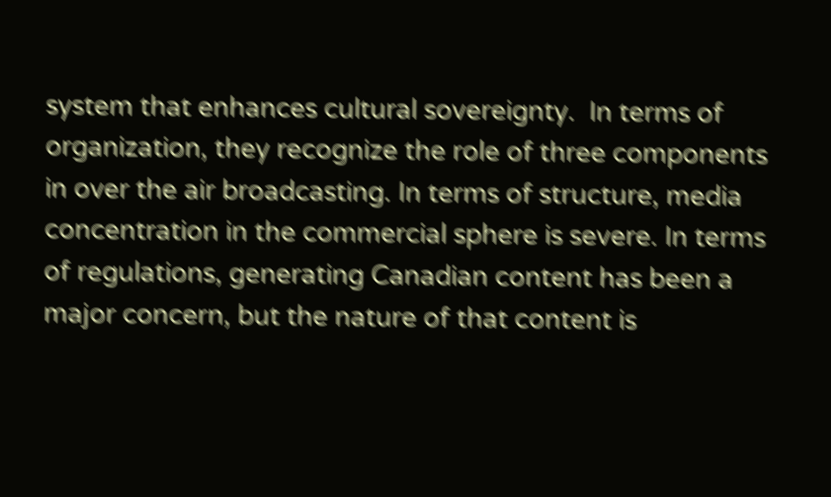system that enhances cultural sovereignty.  In terms of organization, they recognize the role of three components in over the air broadcasting. In terms of structure, media concentration in the commercial sphere is severe. In terms of regulations, generating Canadian content has been a major concern, but the nature of that content is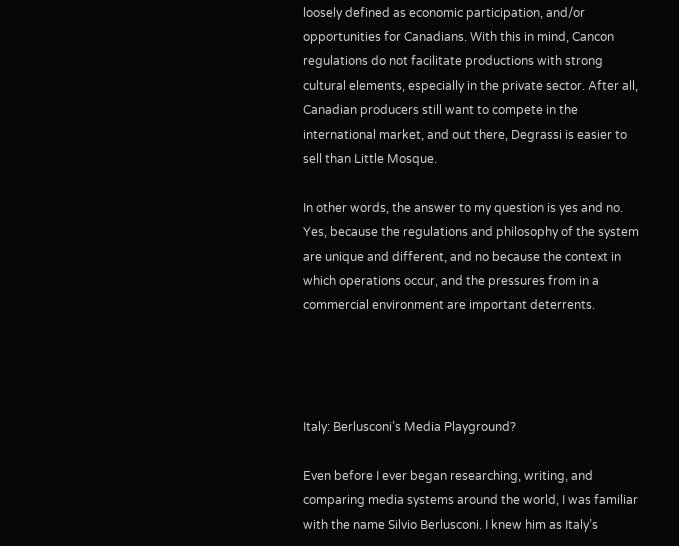loosely defined as economic participation, and/or opportunities for Canadians. With this in mind, Cancon regulations do not facilitate productions with strong cultural elements, especially in the private sector. After all, Canadian producers still want to compete in the international market, and out there, Degrassi is easier to sell than Little Mosque.

In other words, the answer to my question is yes and no. Yes, because the regulations and philosophy of the system are unique and different, and no because the context in which operations occur, and the pressures from in a commercial environment are important deterrents.




Italy: Berlusconi’s Media Playground?

Even before I ever began researching, writing, and comparing media systems around the world, I was familiar with the name Silvio Berlusconi. I knew him as Italy’s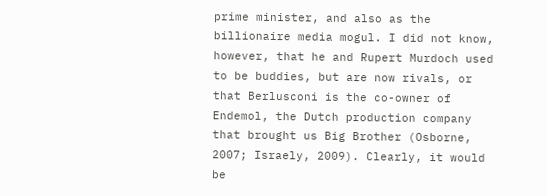prime minister, and also as the billionaire media mogul. I did not know, however, that he and Rupert Murdoch used to be buddies, but are now rivals, or that Berlusconi is the co-owner of Endemol, the Dutch production company that brought us Big Brother (Osborne, 2007; Israely, 2009). Clearly, it would be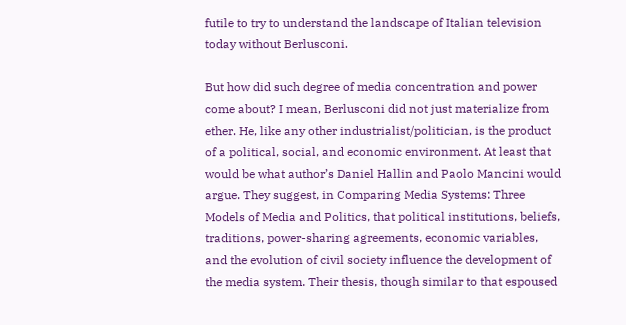futile to try to understand the landscape of Italian television today without Berlusconi.

But how did such degree of media concentration and power come about? I mean, Berlusconi did not just materialize from ether. He, like any other industrialist/politician, is the product of a political, social, and economic environment. At least that would be what author’s Daniel Hallin and Paolo Mancini would argue. They suggest, in Comparing Media Systems: Three Models of Media and Politics, that political institutions, beliefs, traditions, power-sharing agreements, economic variables, and the evolution of civil society influence the development of the media system. Their thesis, though similar to that espoused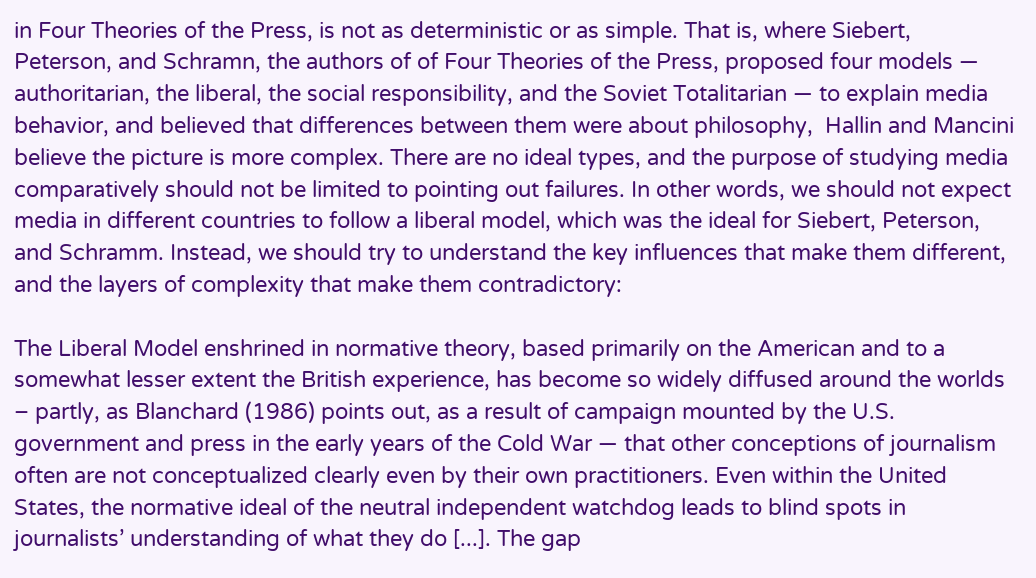in Four Theories of the Press, is not as deterministic or as simple. That is, where Siebert, Peterson, and Schramn, the authors of of Four Theories of the Press, proposed four models — authoritarian, the liberal, the social responsibility, and the Soviet Totalitarian — to explain media behavior, and believed that differences between them were about philosophy,  Hallin and Mancini believe the picture is more complex. There are no ideal types, and the purpose of studying media comparatively should not be limited to pointing out failures. In other words, we should not expect media in different countries to follow a liberal model, which was the ideal for Siebert, Peterson, and Schramm. Instead, we should try to understand the key influences that make them different, and the layers of complexity that make them contradictory:

The Liberal Model enshrined in normative theory, based primarily on the American and to a somewhat lesser extent the British experience, has become so widely diffused around the worlds – partly, as Blanchard (1986) points out, as a result of campaign mounted by the U.S. government and press in the early years of the Cold War — that other conceptions of journalism often are not conceptualized clearly even by their own practitioners. Even within the United States, the normative ideal of the neutral independent watchdog leads to blind spots in journalists’ understanding of what they do [...]. The gap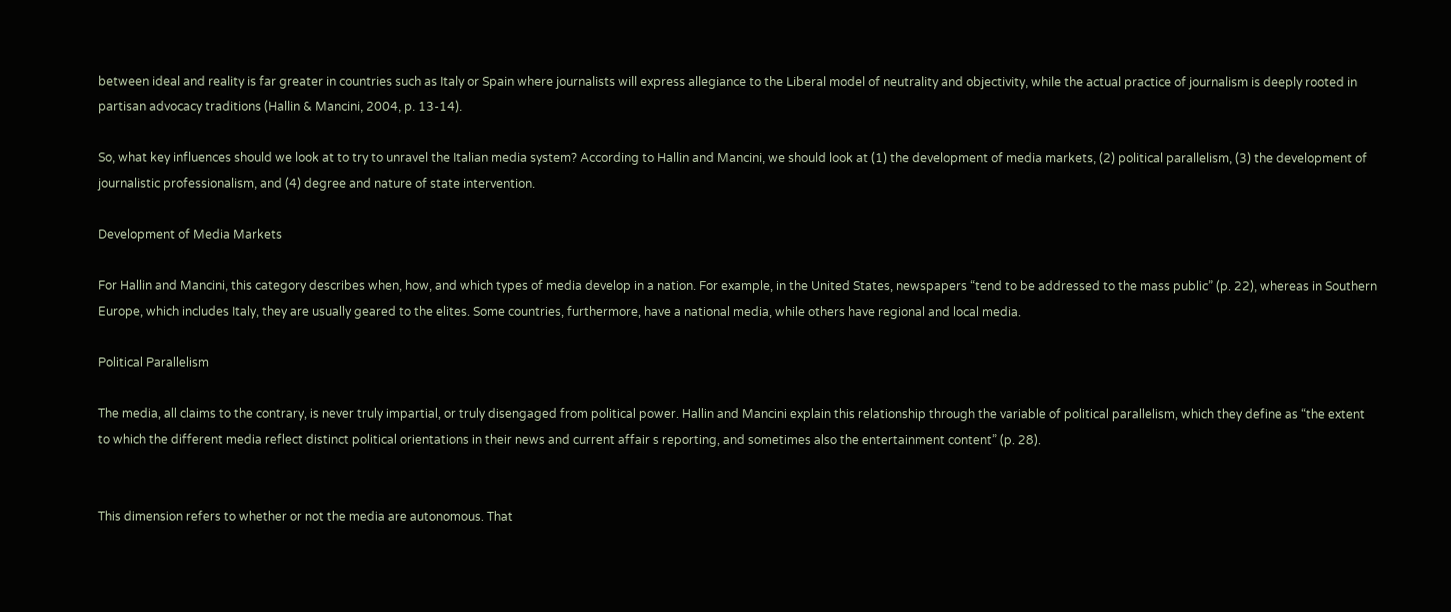between ideal and reality is far greater in countries such as Italy or Spain where journalists will express allegiance to the Liberal model of neutrality and objectivity, while the actual practice of journalism is deeply rooted in partisan advocacy traditions (Hallin & Mancini, 2004, p. 13-14).

So, what key influences should we look at to try to unravel the Italian media system? According to Hallin and Mancini, we should look at (1) the development of media markets, (2) political parallelism, (3) the development of journalistic professionalism, and (4) degree and nature of state intervention.

Development of Media Markets

For Hallin and Mancini, this category describes when, how, and which types of media develop in a nation. For example, in the United States, newspapers “tend to be addressed to the mass public” (p. 22), whereas in Southern Europe, which includes Italy, they are usually geared to the elites. Some countries, furthermore, have a national media, while others have regional and local media.

Political Parallelism

The media, all claims to the contrary, is never truly impartial, or truly disengaged from political power. Hallin and Mancini explain this relationship through the variable of political parallelism, which they define as “the extent to which the different media reflect distinct political orientations in their news and current affair s reporting, and sometimes also the entertainment content” (p. 28).


This dimension refers to whether or not the media are autonomous. That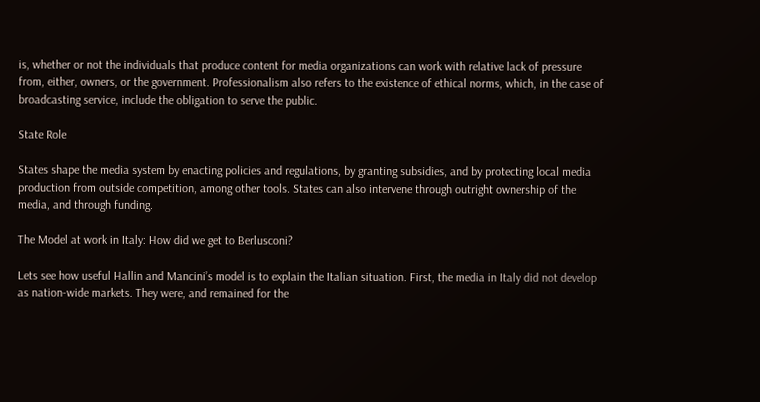is, whether or not the individuals that produce content for media organizations can work with relative lack of pressure from, either, owners, or the government. Professionalism also refers to the existence of ethical norms, which, in the case of broadcasting service, include the obligation to serve the public.

State Role

States shape the media system by enacting policies and regulations, by granting subsidies, and by protecting local media production from outside competition, among other tools. States can also intervene through outright ownership of the media, and through funding.

The Model at work in Italy: How did we get to Berlusconi?

Lets see how useful Hallin and Mancini’s model is to explain the Italian situation. First, the media in Italy did not develop as nation-wide markets. They were, and remained for the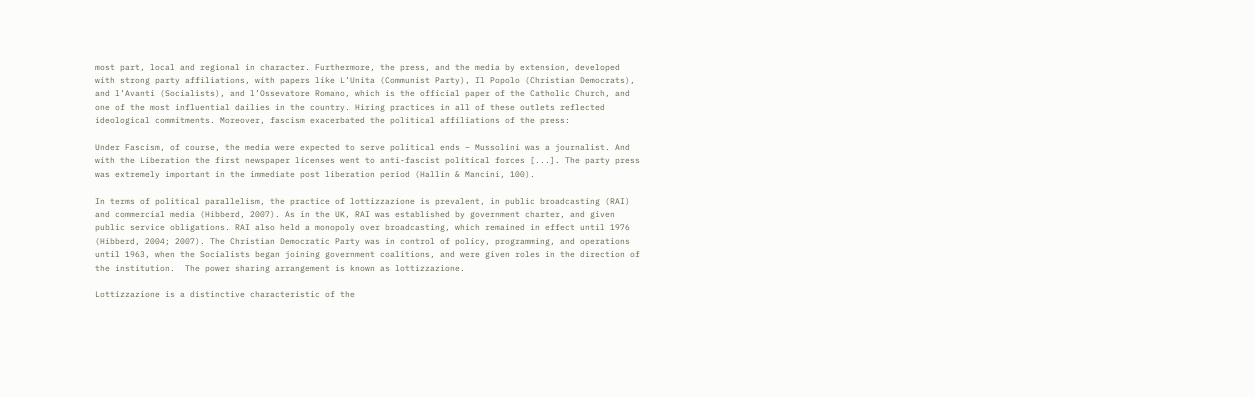most part, local and regional in character. Furthermore, the press, and the media by extension, developed with strong party affiliations, with papers like L’Unita (Communist Party), Il Popolo (Christian Democrats), and l’Avanti (Socialists), and l’Ossevatore Romano, which is the official paper of the Catholic Church, and one of the most influential dailies in the country. Hiring practices in all of these outlets reflected ideological commitments. Moreover, fascism exacerbated the political affiliations of the press:

Under Fascism, of course, the media were expected to serve political ends – Mussolini was a journalist. And with the Liberation the first newspaper licenses went to anti-fascist political forces [...]. The party press was extremely important in the immediate post liberation period (Hallin & Mancini, 100).

In terms of political parallelism, the practice of lottizzazione is prevalent, in public broadcasting (RAI) and commercial media (Hibberd, 2007). As in the UK, RAI was established by government charter, and given public service obligations. RAI also held a monopoly over broadcasting, which remained in effect until 1976 (Hibberd, 2004; 2007). The Christian Democratic Party was in control of policy, programming, and operations until 1963, when the Socialists began joining government coalitions, and were given roles in the direction of the institution.  The power sharing arrangement is known as lottizzazione.

Lottizzazione is a distinctive characteristic of the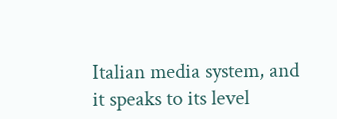Italian media system, and it speaks to its level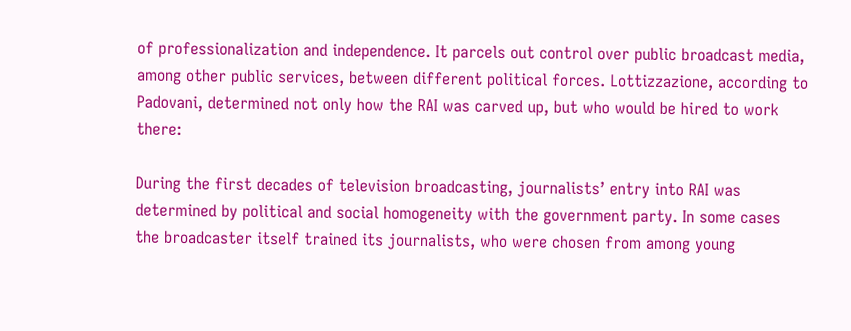of professionalization and independence. It parcels out control over public broadcast media, among other public services, between different political forces. Lottizzazione, according to Padovani, determined not only how the RAI was carved up, but who would be hired to work there:

During the first decades of television broadcasting, journalists’ entry into RAI was determined by political and social homogeneity with the government party. In some cases the broadcaster itself trained its journalists, who were chosen from among young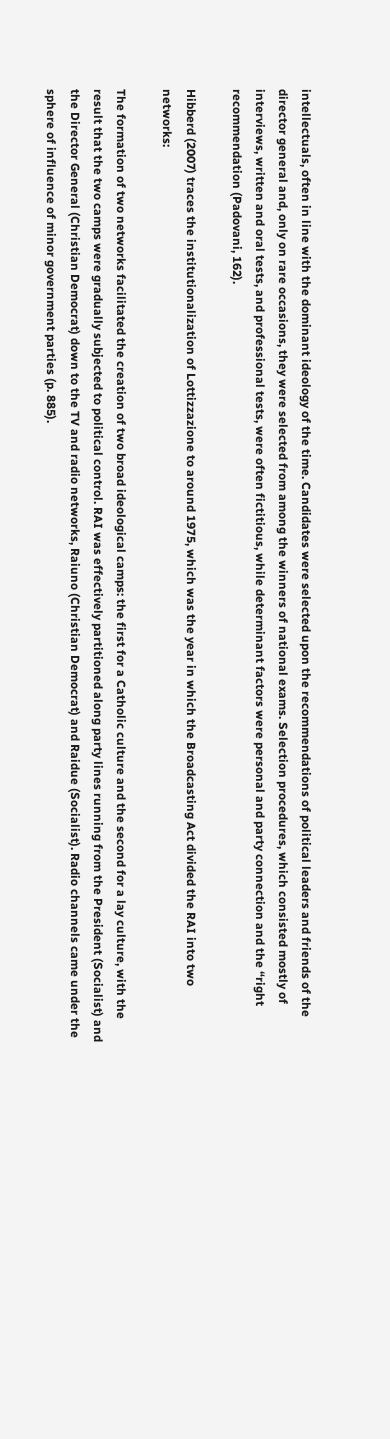intellectuals, often in line with the dominant ideology of the time. Candidates were selected upon the recommendations of political leaders and friends of the director general and, only on rare occasions, they were selected from among the winners of national exams. Selection procedures, which consisted mostly of interviews, written and oral tests, and professional tests, were often fictitious, while determinant factors were personal and party connection and the “right recommendation (Padovani, 162).

Hibberd (2007) traces the institutionalization of Lottizzazione to around 1975, which was the year in which the Broadcasting Act divided the RAI into two networks:

The formation of two networks facilitated the creation of two broad ideological camps: the first for a Catholic culture and the second for a lay culture, with the result that the two camps were gradually subjected to political control. RAI was effectively partitioned along party lines running from the President (Socialist) and the Director General (Christian Democrat) down to the TV and radio networks, Raiuno (Christian Democrat) and Raidue (Socialist). Radio channels came under the sphere of influence of minor government parties (p. 885).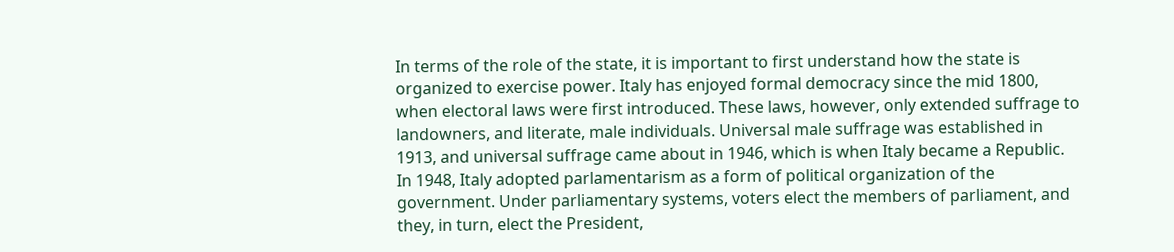In terms of the role of the state, it is important to first understand how the state is organized to exercise power. Italy has enjoyed formal democracy since the mid 1800, when electoral laws were first introduced. These laws, however, only extended suffrage to landowners, and literate, male individuals. Universal male suffrage was established in 1913, and universal suffrage came about in 1946, which is when Italy became a Republic. In 1948, Italy adopted parlamentarism as a form of political organization of the government. Under parliamentary systems, voters elect the members of parliament, and they, in turn, elect the President,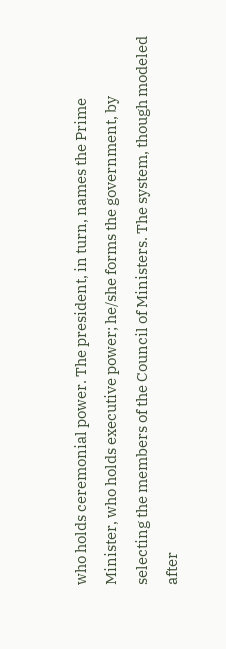who holds ceremonial power. The president, in turn, names the Prime Minister, who holds executive power; he/she forms the government, by selecting the members of the Council of Ministers. The system, though modeled after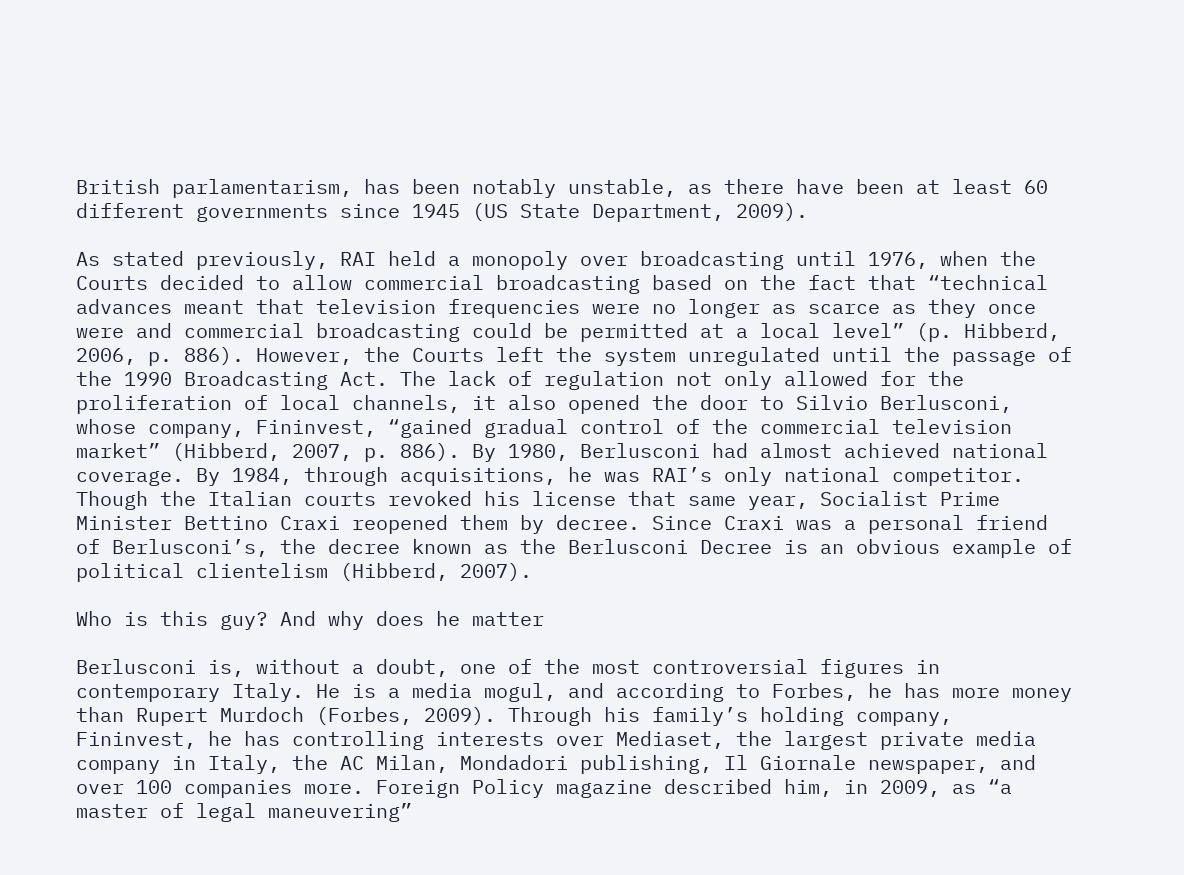British parlamentarism, has been notably unstable, as there have been at least 60 different governments since 1945 (US State Department, 2009).

As stated previously, RAI held a monopoly over broadcasting until 1976, when the Courts decided to allow commercial broadcasting based on the fact that “technical advances meant that television frequencies were no longer as scarce as they once were and commercial broadcasting could be permitted at a local level” (p. Hibberd, 2006, p. 886). However, the Courts left the system unregulated until the passage of the 1990 Broadcasting Act. The lack of regulation not only allowed for the proliferation of local channels, it also opened the door to Silvio Berlusconi, whose company, Fininvest, “gained gradual control of the commercial television market” (Hibberd, 2007, p. 886). By 1980, Berlusconi had almost achieved national coverage. By 1984, through acquisitions, he was RAI’s only national competitor. Though the Italian courts revoked his license that same year, Socialist Prime Minister Bettino Craxi reopened them by decree. Since Craxi was a personal friend of Berlusconi’s, the decree known as the Berlusconi Decree is an obvious example of political clientelism (Hibberd, 2007).

Who is this guy? And why does he matter

Berlusconi is, without a doubt, one of the most controversial figures in contemporary Italy. He is a media mogul, and according to Forbes, he has more money than Rupert Murdoch (Forbes, 2009). Through his family’s holding company, Fininvest, he has controlling interests over Mediaset, the largest private media company in Italy, the AC Milan, Mondadori publishing, Il Giornale newspaper, and over 100 companies more. Foreign Policy magazine described him, in 2009, as “a master of legal maneuvering”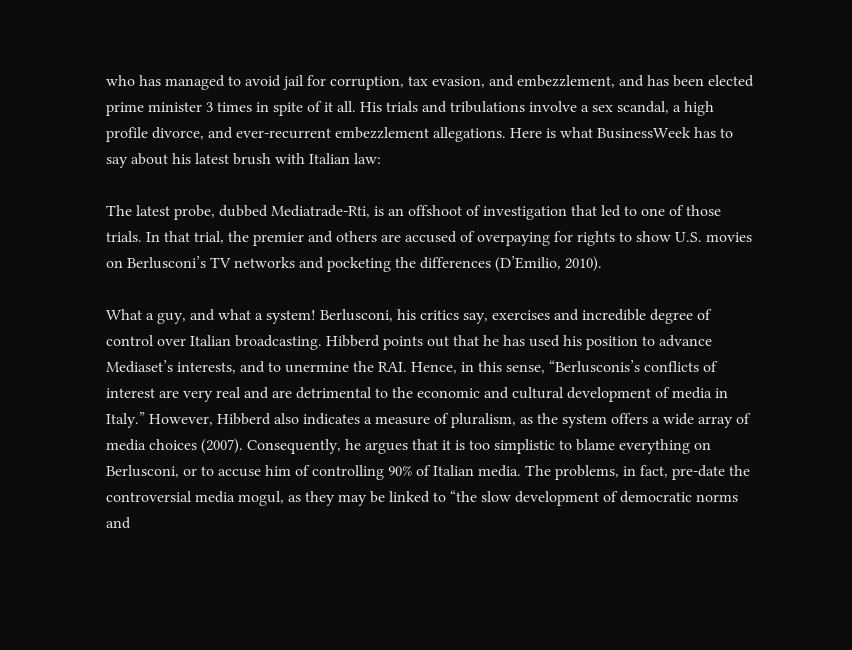who has managed to avoid jail for corruption, tax evasion, and embezzlement, and has been elected prime minister 3 times in spite of it all. His trials and tribulations involve a sex scandal, a high profile divorce, and ever-recurrent embezzlement allegations. Here is what BusinessWeek has to say about his latest brush with Italian law:

The latest probe, dubbed Mediatrade-Rti, is an offshoot of investigation that led to one of those trials. In that trial, the premier and others are accused of overpaying for rights to show U.S. movies on Berlusconi’s TV networks and pocketing the differences (D’Emilio, 2010).

What a guy, and what a system! Berlusconi, his critics say, exercises and incredible degree of control over Italian broadcasting. Hibberd points out that he has used his position to advance Mediaset’s interests, and to unermine the RAI. Hence, in this sense, “Berlusconis’s conflicts of interest are very real and are detrimental to the economic and cultural development of media in Italy.” However, Hibberd also indicates a measure of pluralism, as the system offers a wide array of media choices (2007). Consequently, he argues that it is too simplistic to blame everything on Berlusconi, or to accuse him of controlling 90% of Italian media. The problems, in fact, pre-date the controversial media mogul, as they may be linked to “the slow development of democratic norms and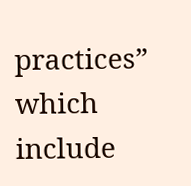practices” which include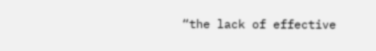“the lack of effective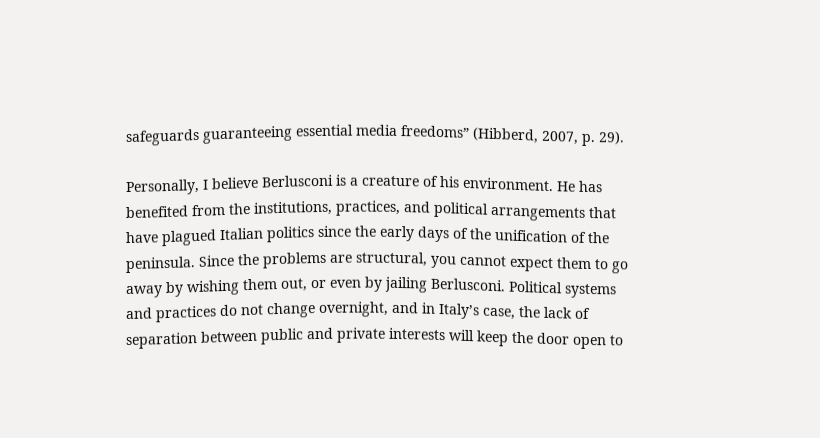safeguards guaranteeing essential media freedoms” (Hibberd, 2007, p. 29).

Personally, I believe Berlusconi is a creature of his environment. He has benefited from the institutions, practices, and political arrangements that have plagued Italian politics since the early days of the unification of the peninsula. Since the problems are structural, you cannot expect them to go away by wishing them out, or even by jailing Berlusconi. Political systems and practices do not change overnight, and in Italy’s case, the lack of separation between public and private interests will keep the door open to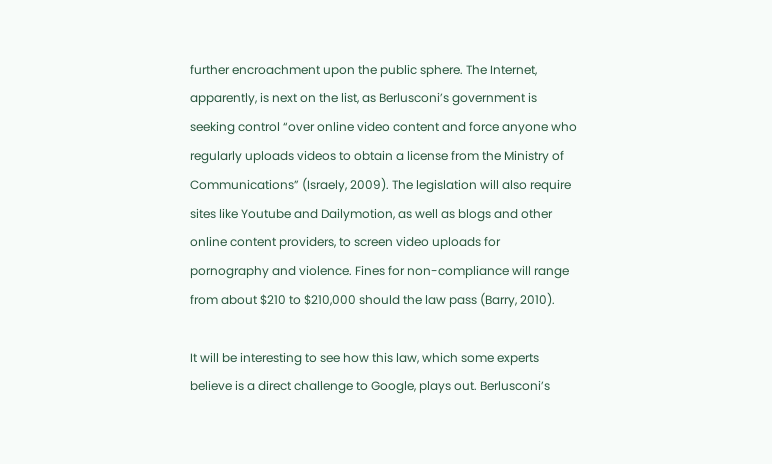further encroachment upon the public sphere. The Internet, apparently, is next on the list, as Berlusconi’s government is seeking control “over online video content and force anyone who regularly uploads videos to obtain a license from the Ministry of Communications” (Israely, 2009). The legislation will also require sites like Youtube and Dailymotion, as well as blogs and other online content providers, to screen video uploads for pornography and violence. Fines for non-compliance will range from about $210 to $210,000 should the law pass (Barry, 2010).

It will be interesting to see how this law, which some experts believe is a direct challenge to Google, plays out. Berlusconi’s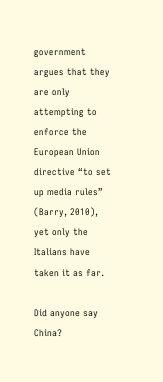government argues that they are only attempting to enforce the European Union directive “to set up media rules” (Barry, 2010), yet only the Italians have taken it as far.

Did anyone say China?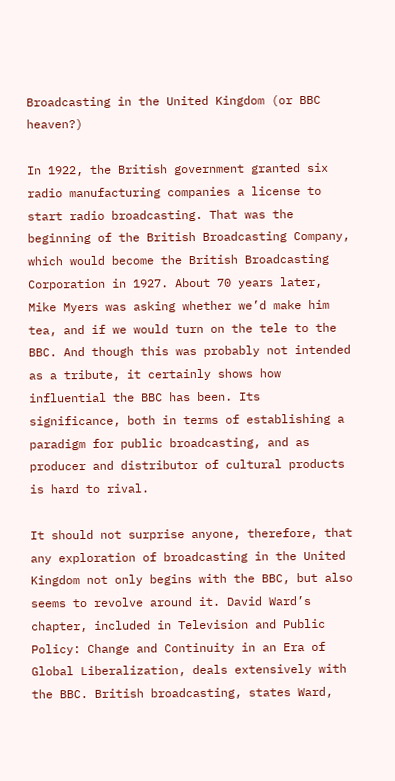Broadcasting in the United Kingdom (or BBC heaven?)

In 1922, the British government granted six radio manufacturing companies a license to start radio broadcasting. That was the beginning of the British Broadcasting Company, which would become the British Broadcasting Corporation in 1927. About 70 years later, Mike Myers was asking whether we’d make him tea, and if we would turn on the tele to the BBC. And though this was probably not intended as a tribute, it certainly shows how influential the BBC has been. Its significance, both in terms of establishing a paradigm for public broadcasting, and as producer and distributor of cultural products is hard to rival.

It should not surprise anyone, therefore, that any exploration of broadcasting in the United Kingdom not only begins with the BBC, but also seems to revolve around it. David Ward’s chapter, included in Television and Public Policy: Change and Continuity in an Era of Global Liberalization, deals extensively with the BBC. British broadcasting, states Ward,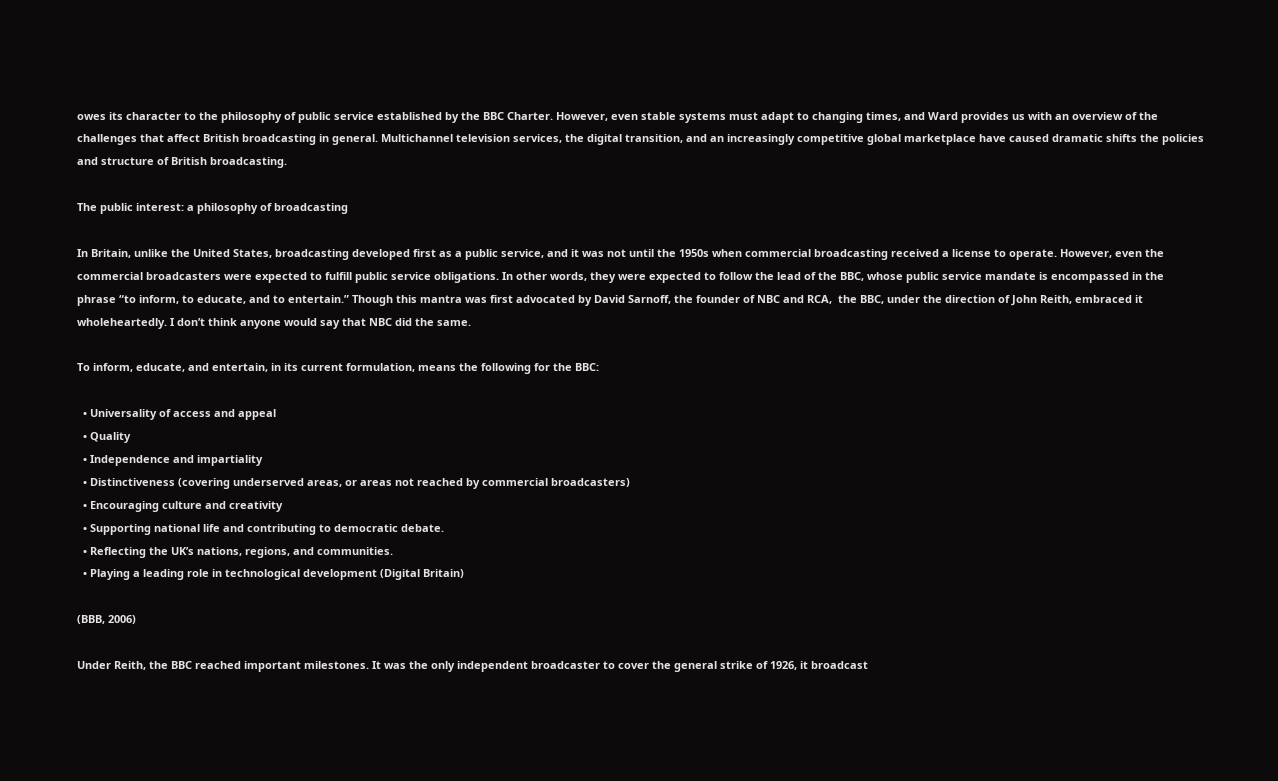owes its character to the philosophy of public service established by the BBC Charter. However, even stable systems must adapt to changing times, and Ward provides us with an overview of the challenges that affect British broadcasting in general. Multichannel television services, the digital transition, and an increasingly competitive global marketplace have caused dramatic shifts the policies and structure of British broadcasting.

The public interest: a philosophy of broadcasting

In Britain, unlike the United States, broadcasting developed first as a public service, and it was not until the 1950s when commercial broadcasting received a license to operate. However, even the commercial broadcasters were expected to fulfill public service obligations. In other words, they were expected to follow the lead of the BBC, whose public service mandate is encompassed in the phrase “to inform, to educate, and to entertain.” Though this mantra was first advocated by David Sarnoff, the founder of NBC and RCA,  the BBC, under the direction of John Reith, embraced it wholeheartedly. I don’t think anyone would say that NBC did the same.

To inform, educate, and entertain, in its current formulation, means the following for the BBC:

  • Universality of access and appeal
  • Quality
  • Independence and impartiality
  • Distinctiveness (covering underserved areas, or areas not reached by commercial broadcasters)
  • Encouraging culture and creativity
  • Supporting national life and contributing to democratic debate.
  • Reflecting the UK’s nations, regions, and communities.
  • Playing a leading role in technological development (Digital Britain)

(BBB, 2006)

Under Reith, the BBC reached important milestones. It was the only independent broadcaster to cover the general strike of 1926, it broadcast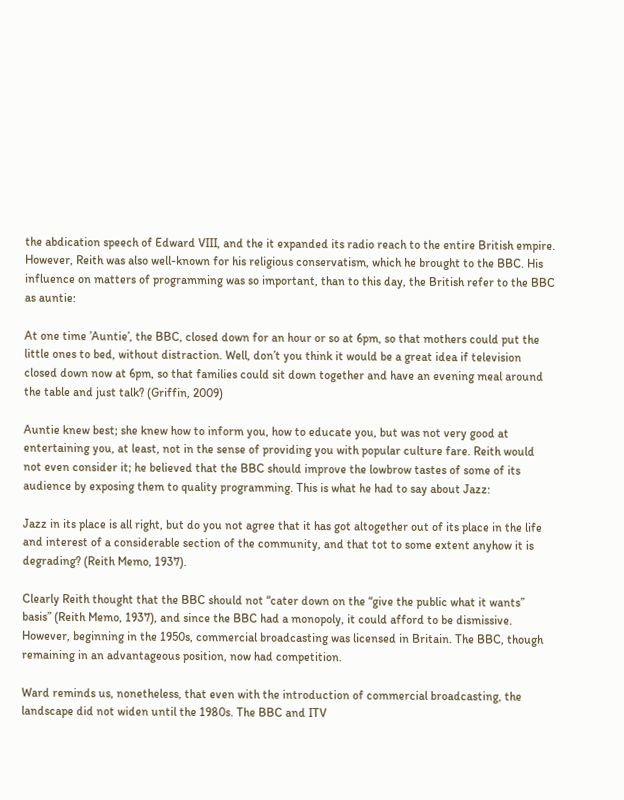the abdication speech of Edward VIII, and the it expanded its radio reach to the entire British empire. However, Reith was also well-known for his religious conservatism, which he brought to the BBC. His influence on matters of programming was so important, than to this day, the British refer to the BBC as auntie:

At one time ’Auntie’, the BBC, closed down for an hour or so at 6pm, so that mothers could put the little ones to bed, without distraction. Well, don’t you think it would be a great idea if television closed down now at 6pm, so that families could sit down together and have an evening meal around the table and just talk? (Griffin, 2009)

Auntie knew best; she knew how to inform you, how to educate you, but was not very good at entertaining you, at least, not in the sense of providing you with popular culture fare. Reith would not even consider it; he believed that the BBC should improve the lowbrow tastes of some of its audience by exposing them to quality programming. This is what he had to say about Jazz:

Jazz in its place is all right, but do you not agree that it has got altogether out of its place in the life and interest of a considerable section of the community, and that tot to some extent anyhow it is degrading? (Reith Memo, 1937).

Clearly Reith thought that the BBC should not “cater down on the “give the public what it wants” basis” (Reith Memo, 1937), and since the BBC had a monopoly, it could afford to be dismissive. However, beginning in the 1950s, commercial broadcasting was licensed in Britain. The BBC, though remaining in an advantageous position, now had competition.

Ward reminds us, nonetheless, that even with the introduction of commercial broadcasting, the landscape did not widen until the 1980s. The BBC and ITV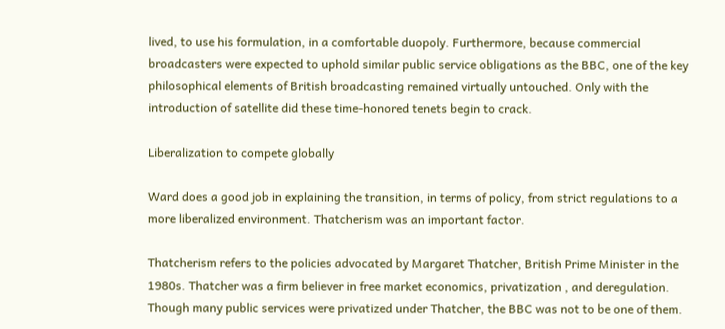lived, to use his formulation, in a comfortable duopoly. Furthermore, because commercial broadcasters were expected to uphold similar public service obligations as the BBC, one of the key philosophical elements of British broadcasting remained virtually untouched. Only with the introduction of satellite did these time-honored tenets begin to crack.

Liberalization to compete globally

Ward does a good job in explaining the transition, in terms of policy, from strict regulations to a more liberalized environment. Thatcherism was an important factor.

Thatcherism refers to the policies advocated by Margaret Thatcher, British Prime Minister in the 1980s. Thatcher was a firm believer in free market economics, privatization , and deregulation. Though many public services were privatized under Thatcher, the BBC was not to be one of them.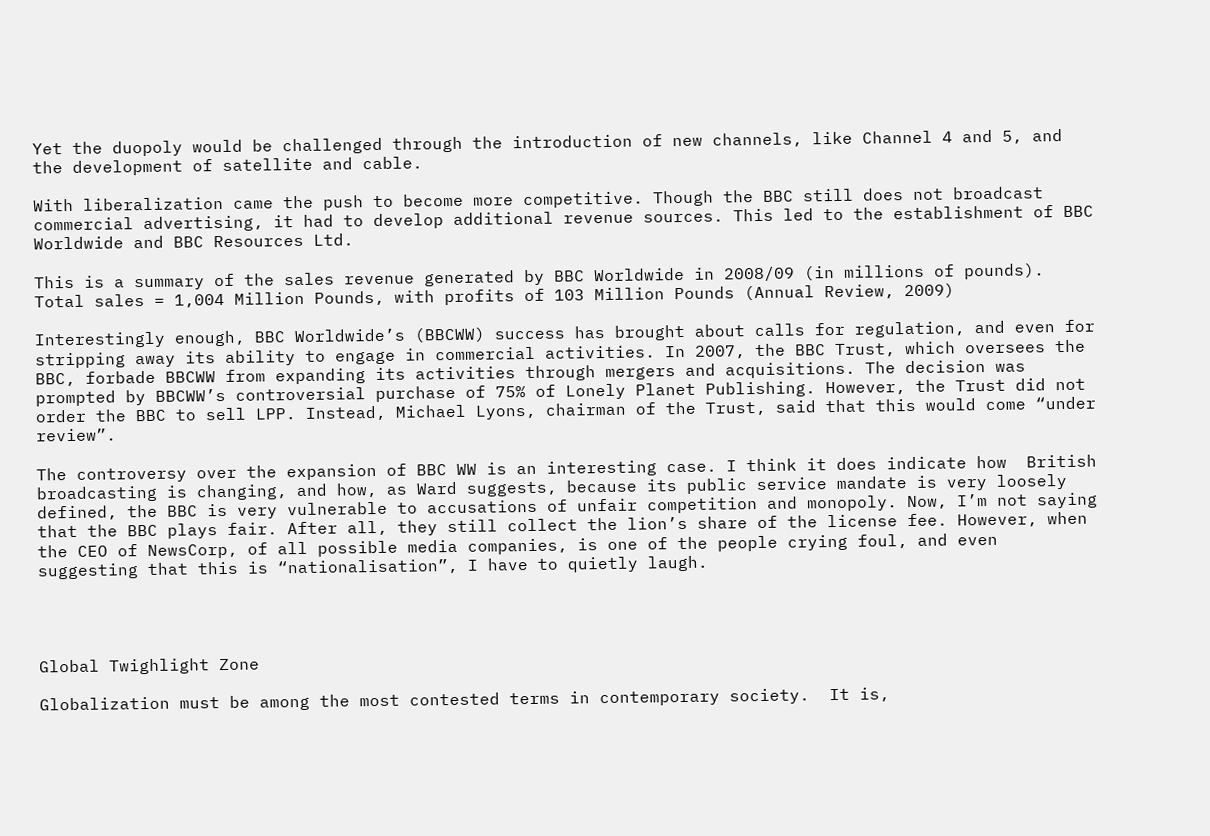Yet the duopoly would be challenged through the introduction of new channels, like Channel 4 and 5, and the development of satellite and cable.

With liberalization came the push to become more competitive. Though the BBC still does not broadcast commercial advertising, it had to develop additional revenue sources. This led to the establishment of BBC Worldwide and BBC Resources Ltd.

This is a summary of the sales revenue generated by BBC Worldwide in 2008/09 (in millions of pounds). Total sales = 1,004 Million Pounds, with profits of 103 Million Pounds (Annual Review, 2009)

Interestingly enough, BBC Worldwide’s (BBCWW) success has brought about calls for regulation, and even for stripping away its ability to engage in commercial activities. In 2007, the BBC Trust, which oversees the BBC, forbade BBCWW from expanding its activities through mergers and acquisitions. The decision was prompted by BBCWW’s controversial purchase of 75% of Lonely Planet Publishing. However, the Trust did not order the BBC to sell LPP. Instead, Michael Lyons, chairman of the Trust, said that this would come “under review”.

The controversy over the expansion of BBC WW is an interesting case. I think it does indicate how  British broadcasting is changing, and how, as Ward suggests, because its public service mandate is very loosely defined, the BBC is very vulnerable to accusations of unfair competition and monopoly. Now, I’m not saying that the BBC plays fair. After all, they still collect the lion’s share of the license fee. However, when the CEO of NewsCorp, of all possible media companies, is one of the people crying foul, and even suggesting that this is “nationalisation”, I have to quietly laugh.




Global Twighlight Zone

Globalization must be among the most contested terms in contemporary society.  It is,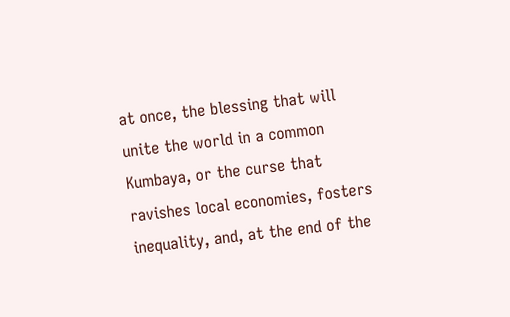at once, the blessing that will unite the world in a common Kumbaya, or the curse that ravishes local economies, fosters inequality, and, at the end of the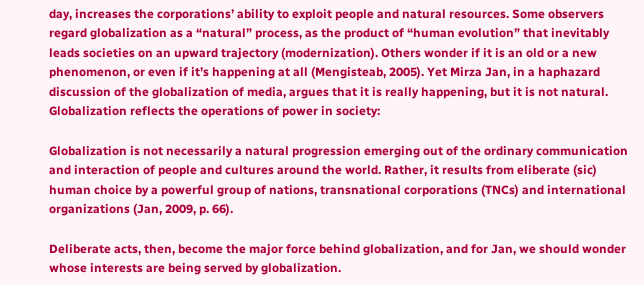day, increases the corporations’ ability to exploit people and natural resources. Some observers regard globalization as a “natural” process, as the product of “human evolution” that inevitably leads societies on an upward trajectory (modernization). Others wonder if it is an old or a new phenomenon, or even if it’s happening at all (Mengisteab, 2005). Yet Mirza Jan, in a haphazard discussion of the globalization of media, argues that it is really happening, but it is not natural. Globalization reflects the operations of power in society:

Globalization is not necessarily a natural progression emerging out of the ordinary communication and interaction of people and cultures around the world. Rather, it results from eliberate (sic) human choice by a powerful group of nations, transnational corporations (TNCs) and international organizations (Jan, 2009, p. 66).

Deliberate acts, then, become the major force behind globalization, and for Jan, we should wonder whose interests are being served by globalization.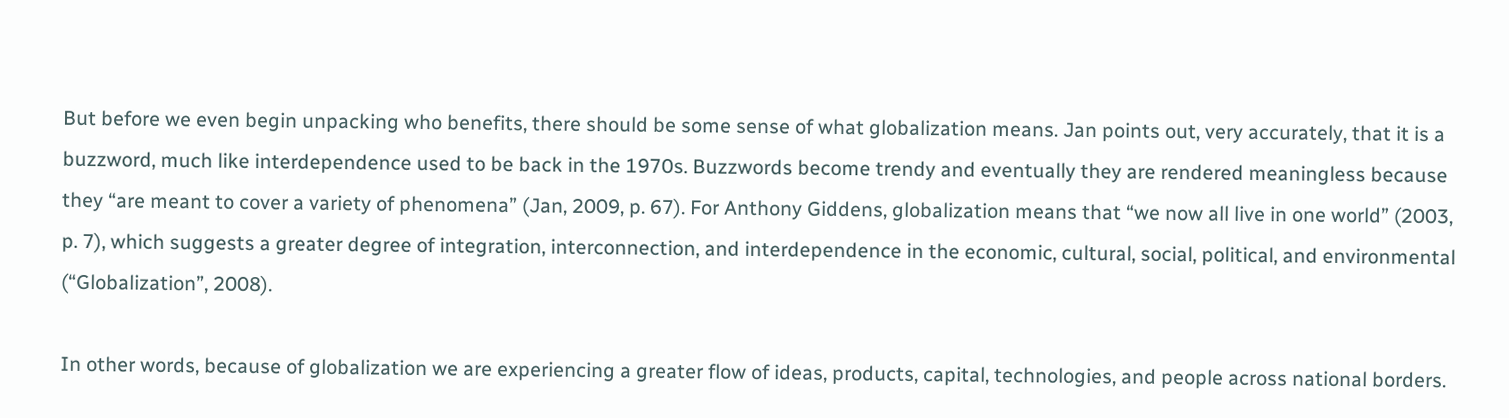But before we even begin unpacking who benefits, there should be some sense of what globalization means. Jan points out, very accurately, that it is a buzzword, much like interdependence used to be back in the 1970s. Buzzwords become trendy and eventually they are rendered meaningless because they “are meant to cover a variety of phenomena” (Jan, 2009, p. 67). For Anthony Giddens, globalization means that “we now all live in one world” (2003, p. 7), which suggests a greater degree of integration, interconnection, and interdependence in the economic, cultural, social, political, and environmental (“Globalization”, 2008).

In other words, because of globalization we are experiencing a greater flow of ideas, products, capital, technologies, and people across national borders.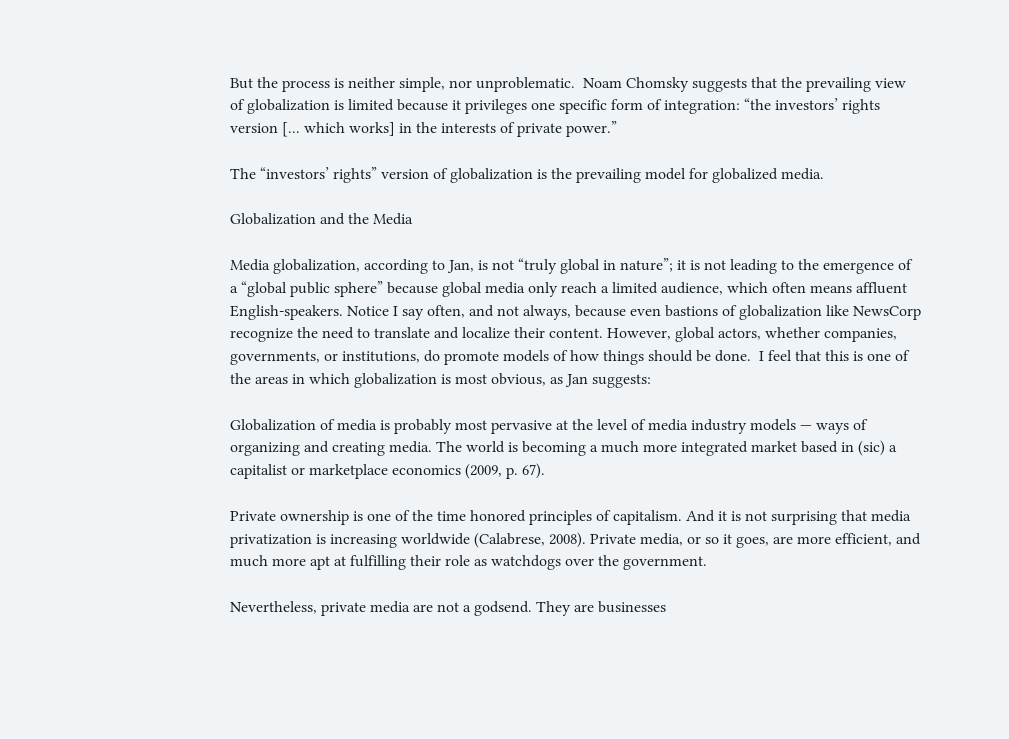But the process is neither simple, nor unproblematic.  Noam Chomsky suggests that the prevailing view of globalization is limited because it privileges one specific form of integration: “the investors’ rights version [... which works] in the interests of private power.”

The “investors’ rights” version of globalization is the prevailing model for globalized media.

Globalization and the Media

Media globalization, according to Jan, is not “truly global in nature”; it is not leading to the emergence of a “global public sphere” because global media only reach a limited audience, which often means affluent English-speakers. Notice I say often, and not always, because even bastions of globalization like NewsCorp recognize the need to translate and localize their content. However, global actors, whether companies, governments, or institutions, do promote models of how things should be done.  I feel that this is one of the areas in which globalization is most obvious, as Jan suggests:

Globalization of media is probably most pervasive at the level of media industry models — ways of organizing and creating media. The world is becoming a much more integrated market based in (sic) a capitalist or marketplace economics (2009, p. 67).

Private ownership is one of the time honored principles of capitalism. And it is not surprising that media privatization is increasing worldwide (Calabrese, 2008). Private media, or so it goes, are more efficient, and much more apt at fulfilling their role as watchdogs over the government.

Nevertheless, private media are not a godsend. They are businesses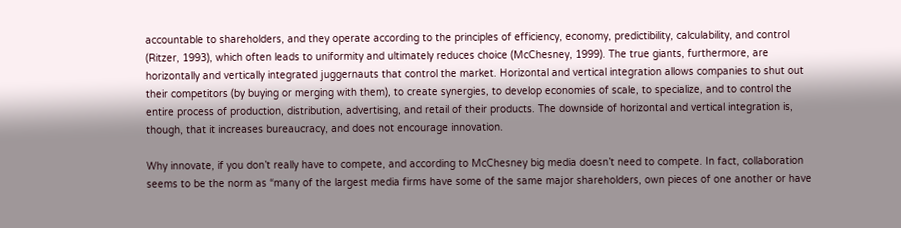accountable to shareholders, and they operate according to the principles of efficiency, economy, predictibility, calculability, and control (Ritzer, 1993), which often leads to uniformity and ultimately reduces choice (McChesney, 1999). The true giants, furthermore, are horizontally and vertically integrated juggernauts that control the market. Horizontal and vertical integration allows companies to shut out their competitors (by buying or merging with them), to create synergies, to develop economies of scale, to specialize, and to control the entire process of production, distribution, advertising, and retail of their products. The downside of horizontal and vertical integration is, though, that it increases bureaucracy, and does not encourage innovation.

Why innovate, if you don’t really have to compete, and according to McChesney big media doesn’t need to compete. In fact, collaboration seems to be the norm as “many of the largest media firms have some of the same major shareholders, own pieces of one another or have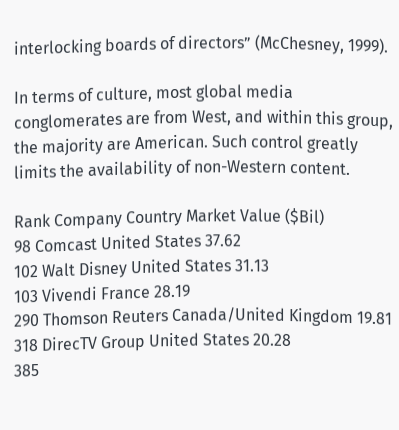interlocking boards of directors” (McChesney, 1999).

In terms of culture, most global media conglomerates are from West, and within this group, the majority are American. Such control greatly limits the availability of non-Western content.

Rank Company Country Market Value ($Bil)
98 Comcast United States 37.62
102 Walt Disney United States 31.13
103 Vivendi France 28.19
290 Thomson Reuters Canada/United Kingdom 19.81
318 DirecTV Group United States 20.28
385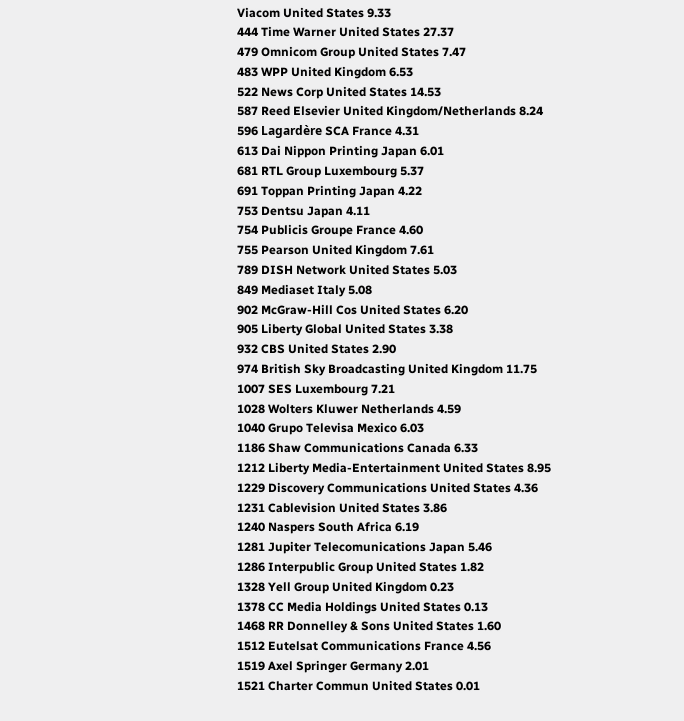Viacom United States 9.33
444 Time Warner United States 27.37
479 Omnicom Group United States 7.47
483 WPP United Kingdom 6.53
522 News Corp United States 14.53
587 Reed Elsevier United Kingdom/Netherlands 8.24
596 Lagardère SCA France 4.31
613 Dai Nippon Printing Japan 6.01
681 RTL Group Luxembourg 5.37
691 Toppan Printing Japan 4.22
753 Dentsu Japan 4.11
754 Publicis Groupe France 4.60
755 Pearson United Kingdom 7.61
789 DISH Network United States 5.03
849 Mediaset Italy 5.08
902 McGraw-Hill Cos United States 6.20
905 Liberty Global United States 3.38
932 CBS United States 2.90
974 British Sky Broadcasting United Kingdom 11.75
1007 SES Luxembourg 7.21
1028 Wolters Kluwer Netherlands 4.59
1040 Grupo Televisa Mexico 6.03
1186 Shaw Communications Canada 6.33
1212 Liberty Media-Entertainment United States 8.95
1229 Discovery Communications United States 4.36
1231 Cablevision United States 3.86
1240 Naspers South Africa 6.19
1281 Jupiter Telecomunications Japan 5.46
1286 Interpublic Group United States 1.82
1328 Yell Group United Kingdom 0.23
1378 CC Media Holdings United States 0.13
1468 RR Donnelley & Sons United States 1.60
1512 Eutelsat Communications France 4.56
1519 Axel Springer Germany 2.01
1521 Charter Commun United States 0.01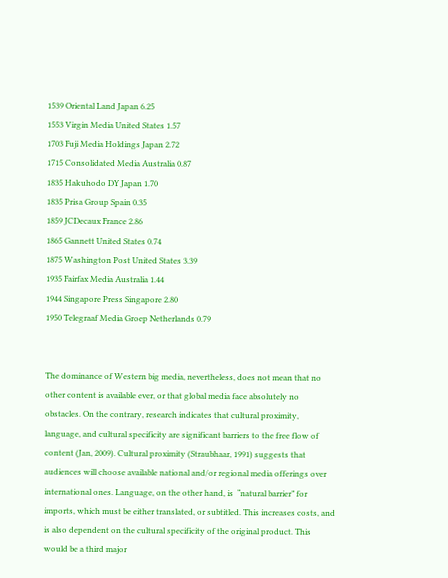1539 Oriental Land Japan 6.25
1553 Virgin Media United States 1.57
1703 Fuji Media Holdings Japan 2.72
1715 Consolidated Media Australia 0.87
1835 Hakuhodo DY Japan 1.70
1835 Prisa Group Spain 0.35
1859 JCDecaux France 2.86
1865 Gannett United States 0.74
1875 Washington Post United States 3.39
1935 Fairfax Media Australia 1.44
1944 Singapore Press Singapore 2.80
1950 Telegraaf Media Groep Netherlands 0.79


The dominance of Western big media, nevertheless, does not mean that no other content is available ever, or that global media face absolutely no obstacles. On the contrary, research indicates that cultural proximity, language, and cultural specificity are significant barriers to the free flow of content (Jan, 2009). Cultural proximity (Straubhaar, 1991) suggests that audiences will choose available national and/or regional media offerings over international ones. Language, on the other hand, is  “natural barrier” for imports, which must be either translated, or subtitled. This increases costs, and is also dependent on the cultural specificity of the original product. This would be a third major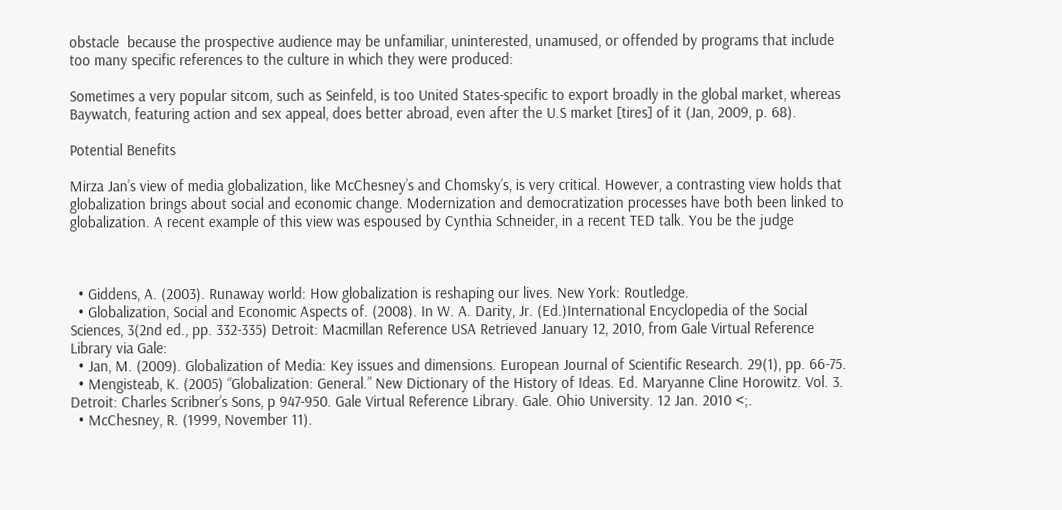obstacle  because the prospective audience may be unfamiliar, uninterested, unamused, or offended by programs that include too many specific references to the culture in which they were produced:

Sometimes a very popular sitcom, such as Seinfeld, is too United States-specific to export broadly in the global market, whereas Baywatch, featuring action and sex appeal, does better abroad, even after the U.S market [tires] of it (Jan, 2009, p. 68).

Potential Benefits

Mirza Jan’s view of media globalization, like McChesney’s and Chomsky’s, is very critical. However, a contrasting view holds that globalization brings about social and economic change. Modernization and democratization processes have both been linked to globalization. A recent example of this view was espoused by Cynthia Schneider, in a recent TED talk. You be the judge



  • Giddens, A. (2003). Runaway world: How globalization is reshaping our lives. New York: Routledge.
  • Globalization, Social and Economic Aspects of. (2008). In W. A. Darity, Jr. (Ed.)International Encyclopedia of the Social Sciences, 3(2nd ed., pp. 332-335) Detroit: Macmillan Reference USA Retrieved January 12, 2010, from Gale Virtual Reference Library via Gale:
  • Jan, M. (2009). Globalization of Media: Key issues and dimensions. European Journal of Scientific Research. 29(1), pp. 66-75.
  • Mengisteab, K. (2005) “Globalization: General.” New Dictionary of the History of Ideas. Ed. Maryanne Cline Horowitz. Vol. 3. Detroit: Charles Scribner’s Sons, p 947-950. Gale Virtual Reference Library. Gale. Ohio University. 12 Jan. 2010 <;.
  • McChesney, R. (1999, November 11).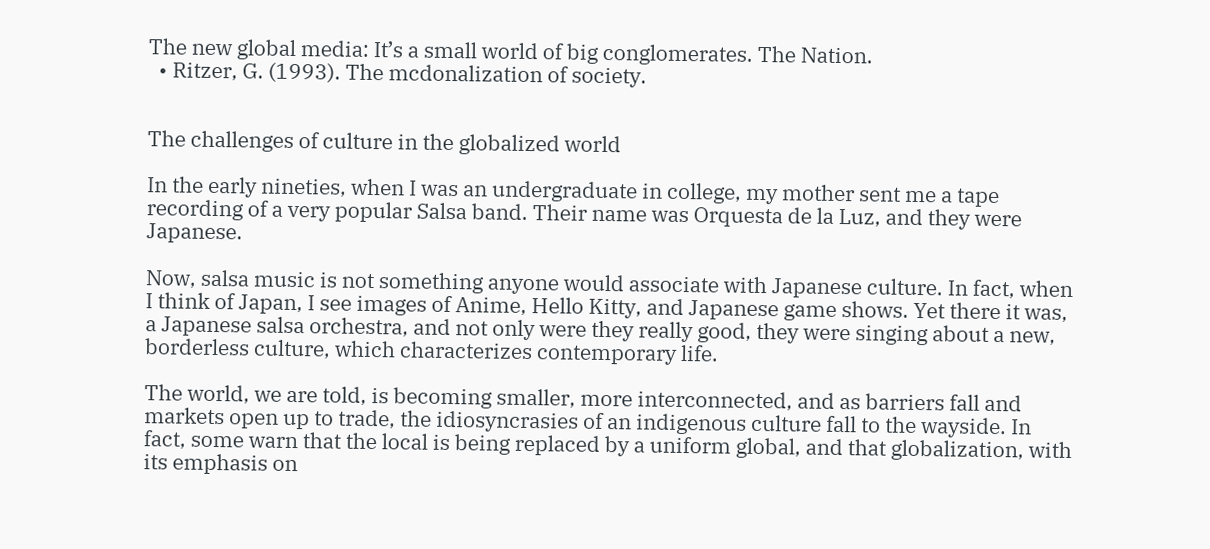The new global media: It’s a small world of big conglomerates. The Nation.
  • Ritzer, G. (1993). The mcdonalization of society.


The challenges of culture in the globalized world

In the early nineties, when I was an undergraduate in college, my mother sent me a tape recording of a very popular Salsa band. Their name was Orquesta de la Luz, and they were Japanese.

Now, salsa music is not something anyone would associate with Japanese culture. In fact, when I think of Japan, I see images of Anime, Hello Kitty, and Japanese game shows. Yet there it was, a Japanese salsa orchestra, and not only were they really good, they were singing about a new, borderless culture, which characterizes contemporary life.

The world, we are told, is becoming smaller, more interconnected, and as barriers fall and markets open up to trade, the idiosyncrasies of an indigenous culture fall to the wayside. In fact, some warn that the local is being replaced by a uniform global, and that globalization, with its emphasis on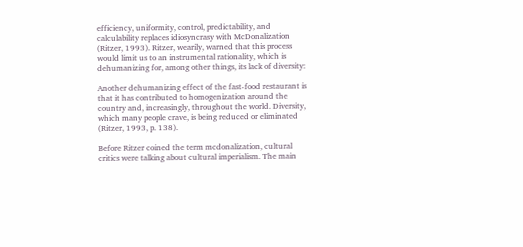efficiency, uniformity, control, predictability, and calculability replaces idiosyncrasy with McDonalization (Ritzer, 1993). Ritzer, wearily, warned that this process would limit us to an instrumental rationality, which is dehumanizing for, among other things, its lack of diversity:

Another dehumanizing effect of the fast-food restaurant is that it has contributed to homogenization around the country and, increasingly, throughout the world. Diversity, which many people crave, is being reduced or eliminated (Ritzer, 1993, p. 138).

Before Ritzer coined the term mcdonalization, cultural critics were talking about cultural imperialism. The main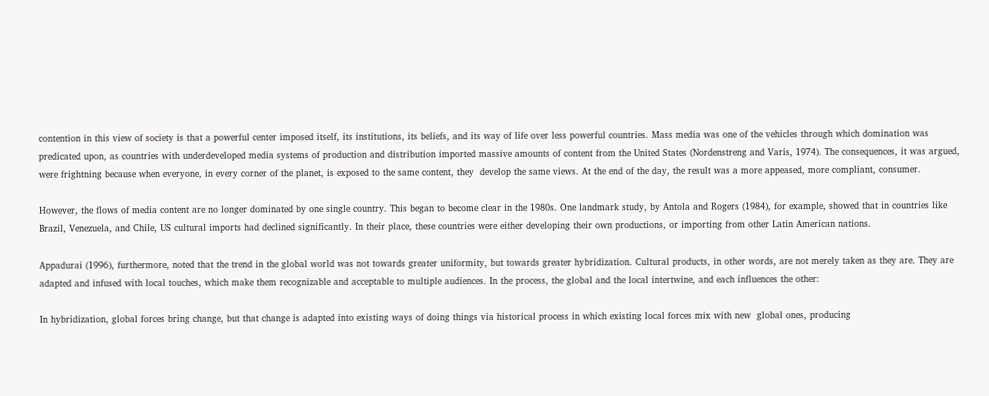contention in this view of society is that a powerful center imposed itself, its institutions, its beliefs, and its way of life over less powerful countries. Mass media was one of the vehicles through which domination was predicated upon, as countries with underdeveloped media systems of production and distribution imported massive amounts of content from the United States (Nordenstreng and Varis, 1974). The consequences, it was argued, were frightning because when everyone, in every corner of the planet, is exposed to the same content, they  develop the same views. At the end of the day, the result was a more appeased, more compliant, consumer.

However, the flows of media content are no longer dominated by one single country. This began to become clear in the 1980s. One landmark study, by Antola and Rogers (1984), for example, showed that in countries like Brazil, Venezuela, and Chile, US cultural imports had declined significantly. In their place, these countries were either developing their own productions, or importing from other Latin American nations.

Appadurai (1996), furthermore, noted that the trend in the global world was not towards greater uniformity, but towards greater hybridization. Cultural products, in other words, are not merely taken as they are. They are adapted and infused with local touches, which make them recognizable and acceptable to multiple audiences. In the process, the global and the local intertwine, and each influences the other:

In hybridization, global forces bring change, but that change is adapted into existing ways of doing things via historical process in which existing local forces mix with new  global ones, producing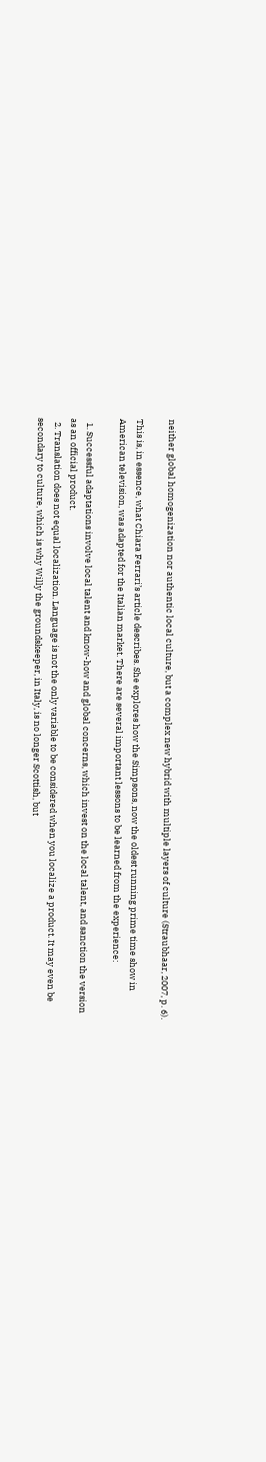neither global homogenization nor authentic local culture, but a complex new hybrid with multiple layers of culture (Straubhaar, 2007, p. 6).

This is, in essence, what Chiara Ferrari’s article describes. She explores how the Simpsons, now the oldest running prime time show in American television, was adapted for the Italian market. There are several important lessons to be learned from the experience:

  1. Successful adaptations involve local talent and know-how and global concerns, which invest on the local talent, and sanction the version as an official product.
  2. Translation does not equal localization. Language is not the only variable to be considered when you localize a product. It may even be secondary to culture, which is why Willy the groundskeeper, in Italy, is no longer Scottish, but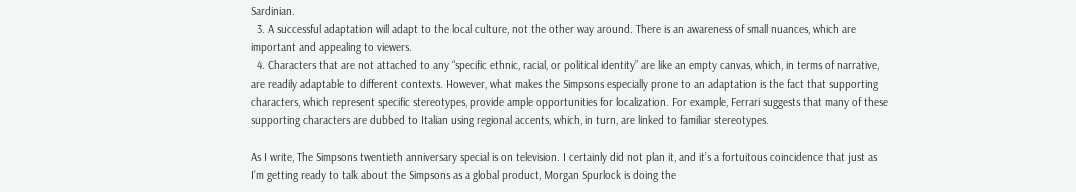Sardinian.
  3. A successful adaptation will adapt to the local culture, not the other way around. There is an awareness of small nuances, which are important and appealing to viewers.
  4. Characters that are not attached to any “specific ethnic, racial, or political identity” are like an empty canvas, which, in terms of narrative, are readily adaptable to different contexts. However, what makes the Simpsons especially prone to an adaptation is the fact that supporting characters, which represent specific stereotypes, provide ample opportunities for localization. For example, Ferrari suggests that many of these supporting characters are dubbed to Italian using regional accents, which, in turn, are linked to familiar stereotypes.

As I write, The Simpsons twentieth anniversary special is on television. I certainly did not plan it, and it’s a fortuitous coincidence that just as I’m getting ready to talk about the Simpsons as a global product, Morgan Spurlock is doing the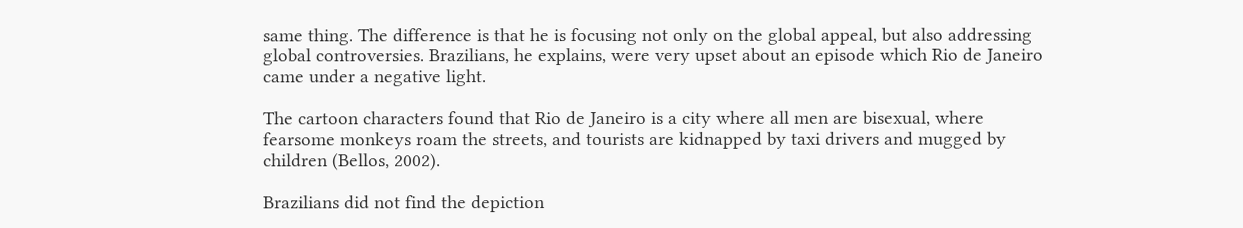same thing. The difference is that he is focusing not only on the global appeal, but also addressing global controversies. Brazilians, he explains, were very upset about an episode which Rio de Janeiro came under a negative light.

The cartoon characters found that Rio de Janeiro is a city where all men are bisexual, where fearsome monkeys roam the streets, and tourists are kidnapped by taxi drivers and mugged by children (Bellos, 2002).

Brazilians did not find the depiction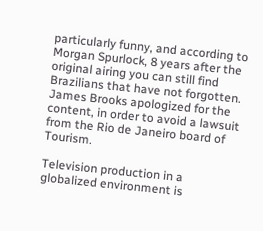particularly funny, and according to Morgan Spurlock, 8 years after the original airing you can still find Brazilians that have not forgotten. James Brooks apologized for the content, in order to avoid a lawsuit from the Rio de Janeiro board of Tourism.

Television production in a globalized environment is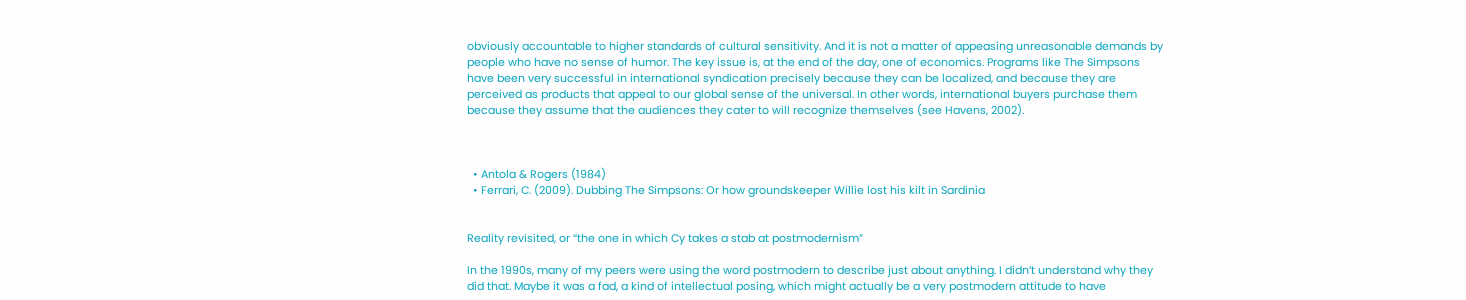obviously accountable to higher standards of cultural sensitivity. And it is not a matter of appeasing unreasonable demands by people who have no sense of humor. The key issue is, at the end of the day, one of economics. Programs like The Simpsons have been very successful in international syndication precisely because they can be localized, and because they are perceived as products that appeal to our global sense of the universal. In other words, international buyers purchase them because they assume that the audiences they cater to will recognize themselves (see Havens, 2002).



  • Antola & Rogers (1984)
  • Ferrari, C. (2009). Dubbing The Simpsons: Or how groundskeeper Willie lost his kilt in Sardinia


Reality revisited, or “the one in which Cy takes a stab at postmodernism”

In the 1990s, many of my peers were using the word postmodern to describe just about anything. I didn’t understand why they did that. Maybe it was a fad, a kind of intellectual posing, which might actually be a very postmodern attitude to have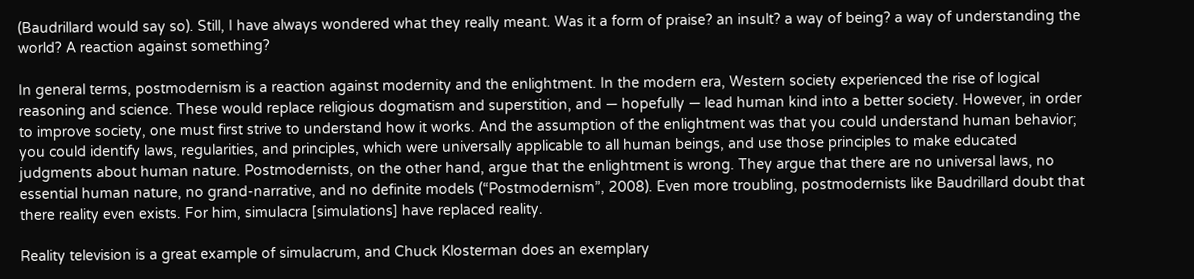(Baudrillard would say so). Still, I have always wondered what they really meant. Was it a form of praise? an insult? a way of being? a way of understanding the world? A reaction against something?

In general terms, postmodernism is a reaction against modernity and the enlightment. In the modern era, Western society experienced the rise of logical reasoning and science. These would replace religious dogmatism and superstition, and — hopefully — lead human kind into a better society. However, in order to improve society, one must first strive to understand how it works. And the assumption of the enlightment was that you could understand human behavior; you could identify laws, regularities, and principles, which were universally applicable to all human beings, and use those principles to make educated judgments about human nature. Postmodernists, on the other hand, argue that the enlightment is wrong. They argue that there are no universal laws, no essential human nature, no grand-narrative, and no definite models (“Postmodernism”, 2008). Even more troubling, postmodernists like Baudrillard doubt that there reality even exists. For him, simulacra [simulations] have replaced reality.

Reality television is a great example of simulacrum, and Chuck Klosterman does an exemplary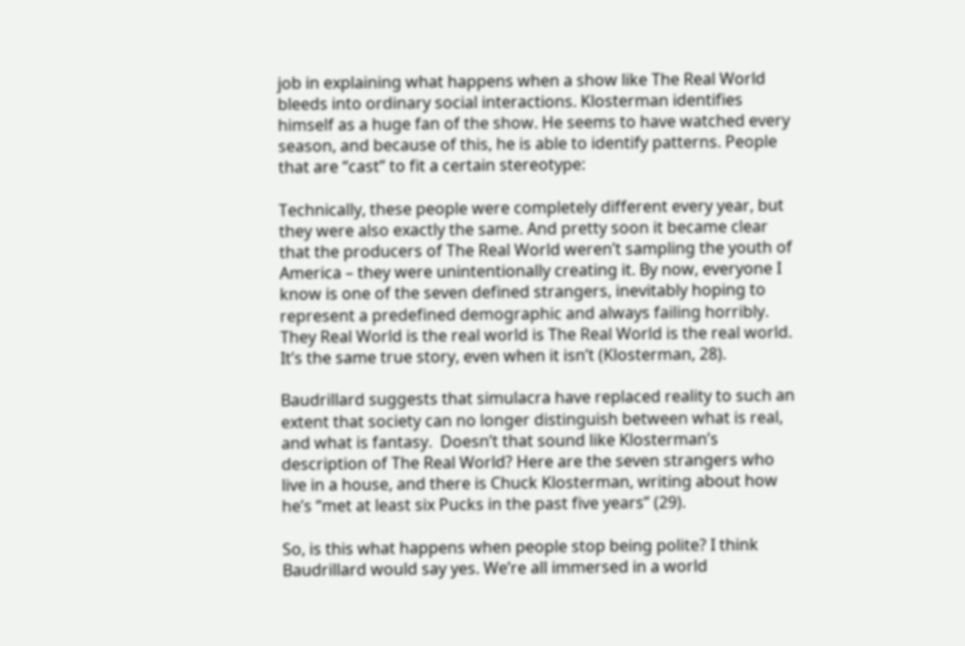job in explaining what happens when a show like The Real World bleeds into ordinary social interactions. Klosterman identifies himself as a huge fan of the show. He seems to have watched every season, and because of this, he is able to identify patterns. People that are “cast” to fit a certain stereotype:

Technically, these people were completely different every year, but they were also exactly the same. And pretty soon it became clear that the producers of The Real World weren’t sampling the youth of America – they were unintentionally creating it. By now, everyone I know is one of the seven defined strangers, inevitably hoping to represent a predefined demographic and always failing horribly. They Real World is the real world is The Real World is the real world. It’s the same true story, even when it isn’t (Klosterman, 28).

Baudrillard suggests that simulacra have replaced reality to such an extent that society can no longer distinguish between what is real, and what is fantasy.  Doesn’t that sound like Klosterman’s description of The Real World? Here are the seven strangers who live in a house, and there is Chuck Klosterman, writing about how he’s “met at least six Pucks in the past five years” (29).

So, is this what happens when people stop being polite? I think Baudrillard would say yes. We’re all immersed in a world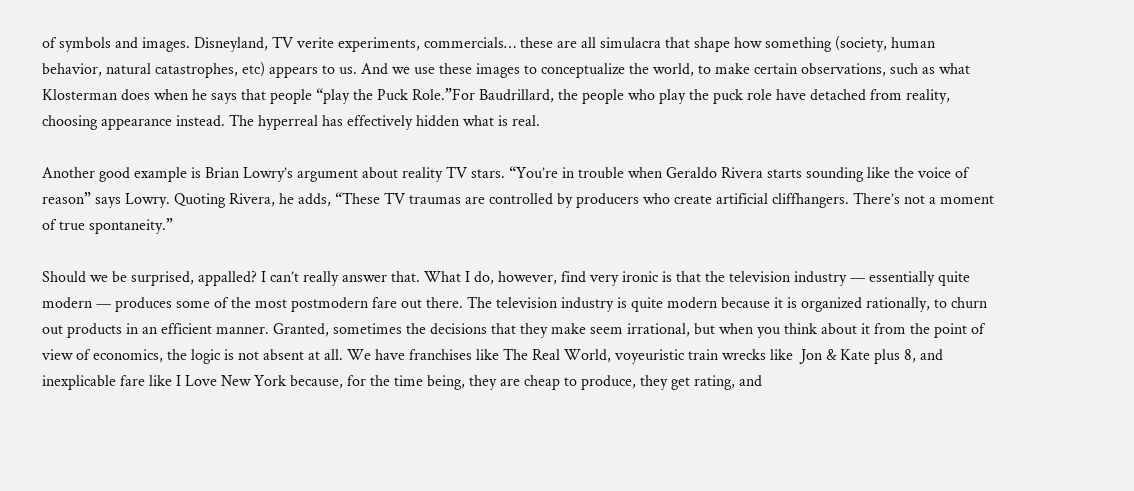of symbols and images. Disneyland, TV verite experiments, commercials… these are all simulacra that shape how something (society, human behavior, natural catastrophes, etc) appears to us. And we use these images to conceptualize the world, to make certain observations, such as what Klosterman does when he says that people “play the Puck Role.”For Baudrillard, the people who play the puck role have detached from reality, choosing appearance instead. The hyperreal has effectively hidden what is real.

Another good example is Brian Lowry’s argument about reality TV stars. “You’re in trouble when Geraldo Rivera starts sounding like the voice of reason” says Lowry. Quoting Rivera, he adds, “These TV traumas are controlled by producers who create artificial cliffhangers. There’s not a moment of true spontaneity.”

Should we be surprised, appalled? I can’t really answer that. What I do, however, find very ironic is that the television industry — essentially quite modern — produces some of the most postmodern fare out there. The television industry is quite modern because it is organized rationally, to churn out products in an efficient manner. Granted, sometimes the decisions that they make seem irrational, but when you think about it from the point of view of economics, the logic is not absent at all. We have franchises like The Real World, voyeuristic train wrecks like  Jon & Kate plus 8, and inexplicable fare like I Love New York because, for the time being, they are cheap to produce, they get rating, and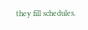they fill schedules.